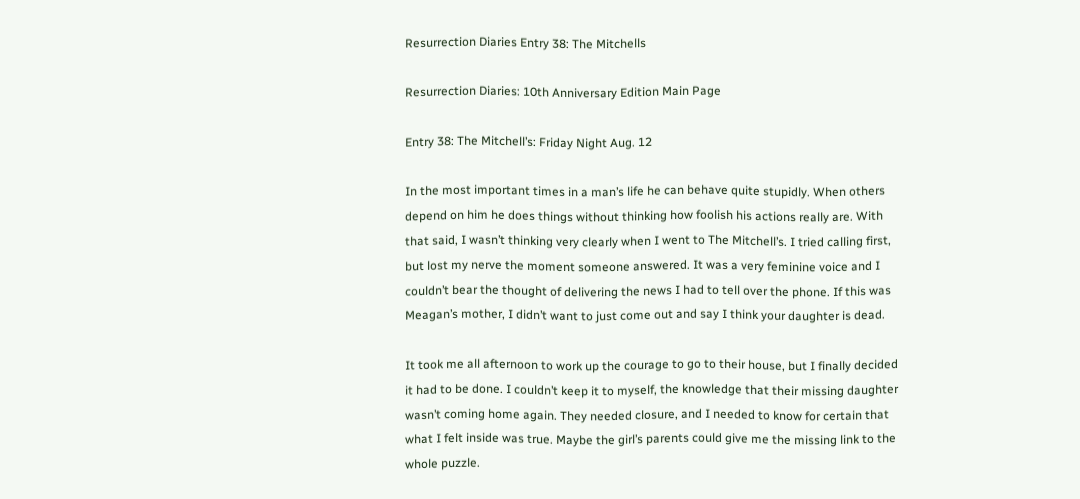Resurrection Diaries Entry 38: The Mitchells

Resurrection Diaries: 10th Anniversary Edition Main Page

Entry 38: The Mitchell’s: Friday Night Aug. 12

In the most important times in a man’s life he can behave quite stupidly. When others depend on him he does things without thinking how foolish his actions really are. With that said, I wasn’t thinking very clearly when I went to The Mitchell’s. I tried calling first, but lost my nerve the moment someone answered. It was a very feminine voice and I couldn’t bear the thought of delivering the news I had to tell over the phone. If this was Meagan’s mother, I didn’t want to just come out and say I think your daughter is dead.

It took me all afternoon to work up the courage to go to their house, but I finally decided it had to be done. I couldn’t keep it to myself, the knowledge that their missing daughter wasn’t coming home again. They needed closure, and I needed to know for certain that what I felt inside was true. Maybe the girl’s parents could give me the missing link to the whole puzzle.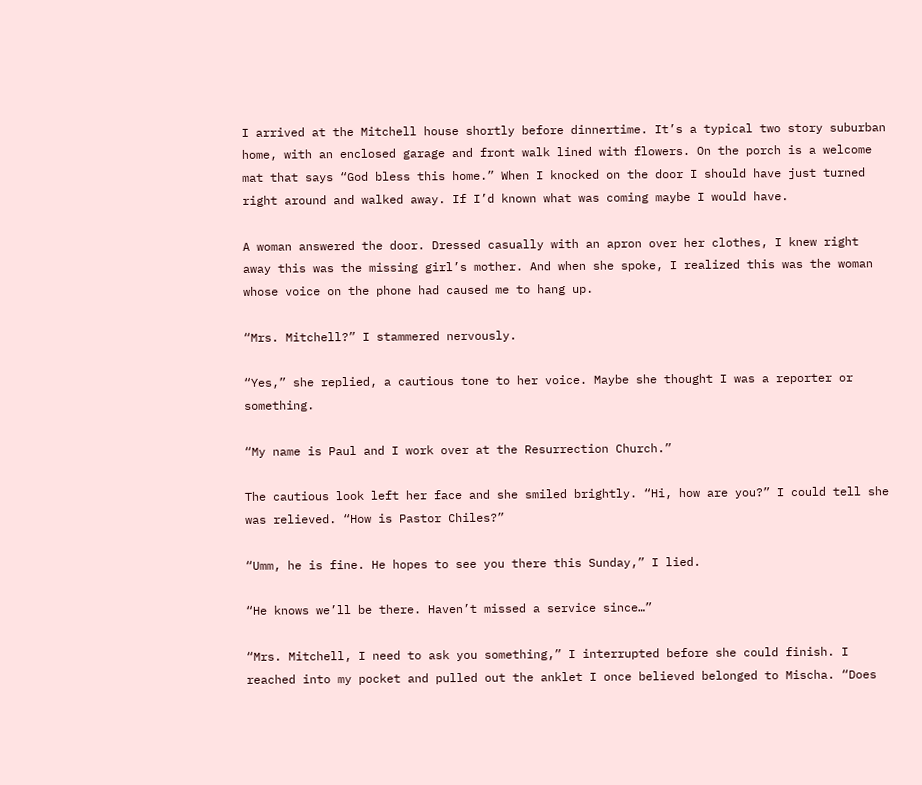I arrived at the Mitchell house shortly before dinnertime. It’s a typical two story suburban home, with an enclosed garage and front walk lined with flowers. On the porch is a welcome mat that says “God bless this home.” When I knocked on the door I should have just turned right around and walked away. If I’d known what was coming maybe I would have.

A woman answered the door. Dressed casually with an apron over her clothes, I knew right away this was the missing girl’s mother. And when she spoke, I realized this was the woman whose voice on the phone had caused me to hang up.

“Mrs. Mitchell?” I stammered nervously.

“Yes,” she replied, a cautious tone to her voice. Maybe she thought I was a reporter or something.

“My name is Paul and I work over at the Resurrection Church.”

The cautious look left her face and she smiled brightly. “Hi, how are you?” I could tell she was relieved. “How is Pastor Chiles?”

“Umm, he is fine. He hopes to see you there this Sunday,” I lied.

“He knows we’ll be there. Haven’t missed a service since…”

“Mrs. Mitchell, I need to ask you something,” I interrupted before she could finish. I reached into my pocket and pulled out the anklet I once believed belonged to Mischa. “Does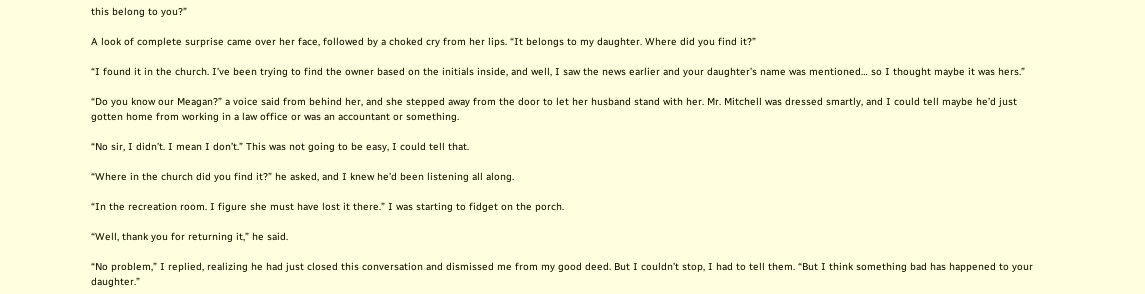this belong to you?”

A look of complete surprise came over her face, followed by a choked cry from her lips. “It belongs to my daughter. Where did you find it?”

“I found it in the church. I’ve been trying to find the owner based on the initials inside, and well, I saw the news earlier and your daughter’s name was mentioned… so I thought maybe it was hers.”

“Do you know our Meagan?” a voice said from behind her, and she stepped away from the door to let her husband stand with her. Mr. Mitchell was dressed smartly, and I could tell maybe he’d just gotten home from working in a law office or was an accountant or something.

“No sir, I didn’t. I mean I don’t.” This was not going to be easy, I could tell that.

“Where in the church did you find it?” he asked, and I knew he’d been listening all along.

“In the recreation room. I figure she must have lost it there.” I was starting to fidget on the porch.

“Well, thank you for returning it,” he said.

“No problem,” I replied, realizing he had just closed this conversation and dismissed me from my good deed. But I couldn’t stop, I had to tell them. “But I think something bad has happened to your daughter.”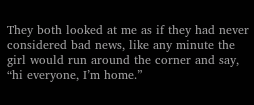They both looked at me as if they had never considered bad news, like any minute the girl would run around the corner and say, “hi everyone, I’m home.”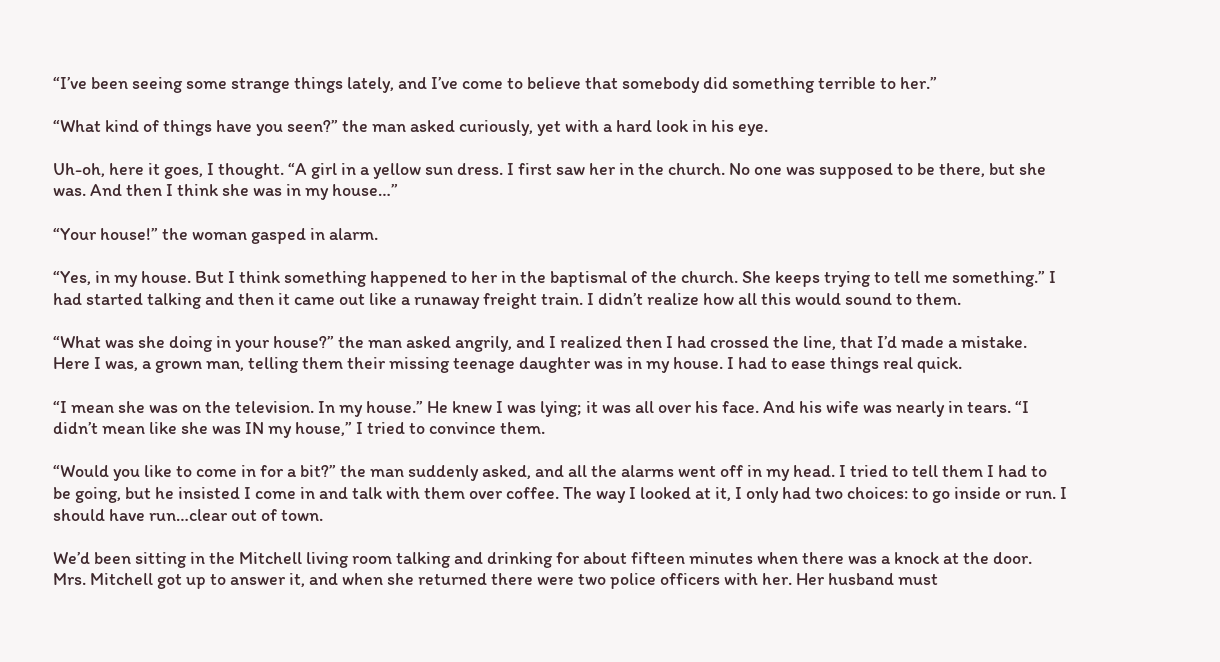“I’ve been seeing some strange things lately, and I’ve come to believe that somebody did something terrible to her.”

“What kind of things have you seen?” the man asked curiously, yet with a hard look in his eye.

Uh-oh, here it goes, I thought. “A girl in a yellow sun dress. I first saw her in the church. No one was supposed to be there, but she was. And then I think she was in my house…”

“Your house!” the woman gasped in alarm.

“Yes, in my house. But I think something happened to her in the baptismal of the church. She keeps trying to tell me something.” I had started talking and then it came out like a runaway freight train. I didn’t realize how all this would sound to them.

“What was she doing in your house?” the man asked angrily, and I realized then I had crossed the line, that I’d made a mistake. Here I was, a grown man, telling them their missing teenage daughter was in my house. I had to ease things real quick.

“I mean she was on the television. In my house.” He knew I was lying; it was all over his face. And his wife was nearly in tears. “I didn’t mean like she was IN my house,” I tried to convince them.

“Would you like to come in for a bit?” the man suddenly asked, and all the alarms went off in my head. I tried to tell them I had to be going, but he insisted I come in and talk with them over coffee. The way I looked at it, I only had two choices: to go inside or run. I should have run…clear out of town.

We’d been sitting in the Mitchell living room talking and drinking for about fifteen minutes when there was a knock at the door. Mrs. Mitchell got up to answer it, and when she returned there were two police officers with her. Her husband must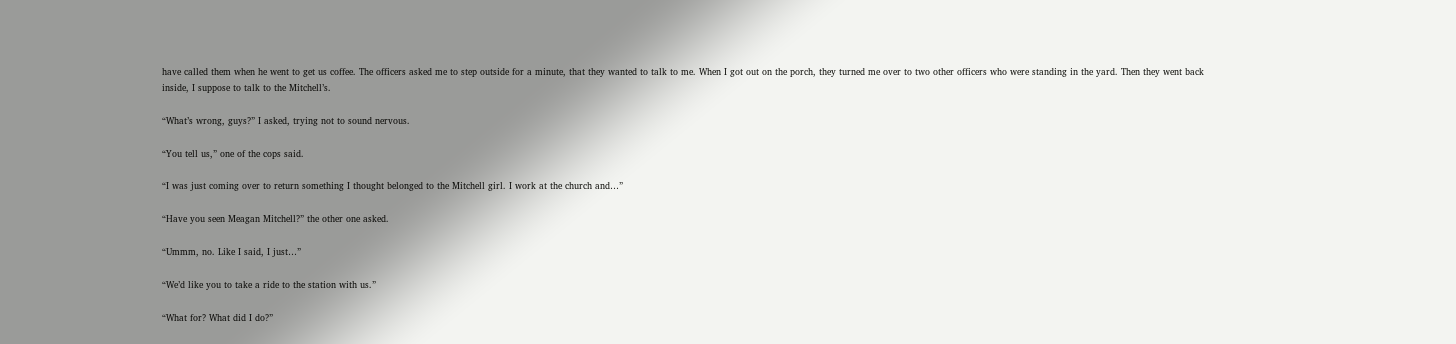have called them when he went to get us coffee. The officers asked me to step outside for a minute, that they wanted to talk to me. When I got out on the porch, they turned me over to two other officers who were standing in the yard. Then they went back inside, I suppose to talk to the Mitchell’s.

“What’s wrong, guys?” I asked, trying not to sound nervous.

“You tell us,” one of the cops said.

“I was just coming over to return something I thought belonged to the Mitchell girl. I work at the church and…”

“Have you seen Meagan Mitchell?” the other one asked.

“Ummm, no. Like I said, I just…”

“We’d like you to take a ride to the station with us.”

“What for? What did I do?”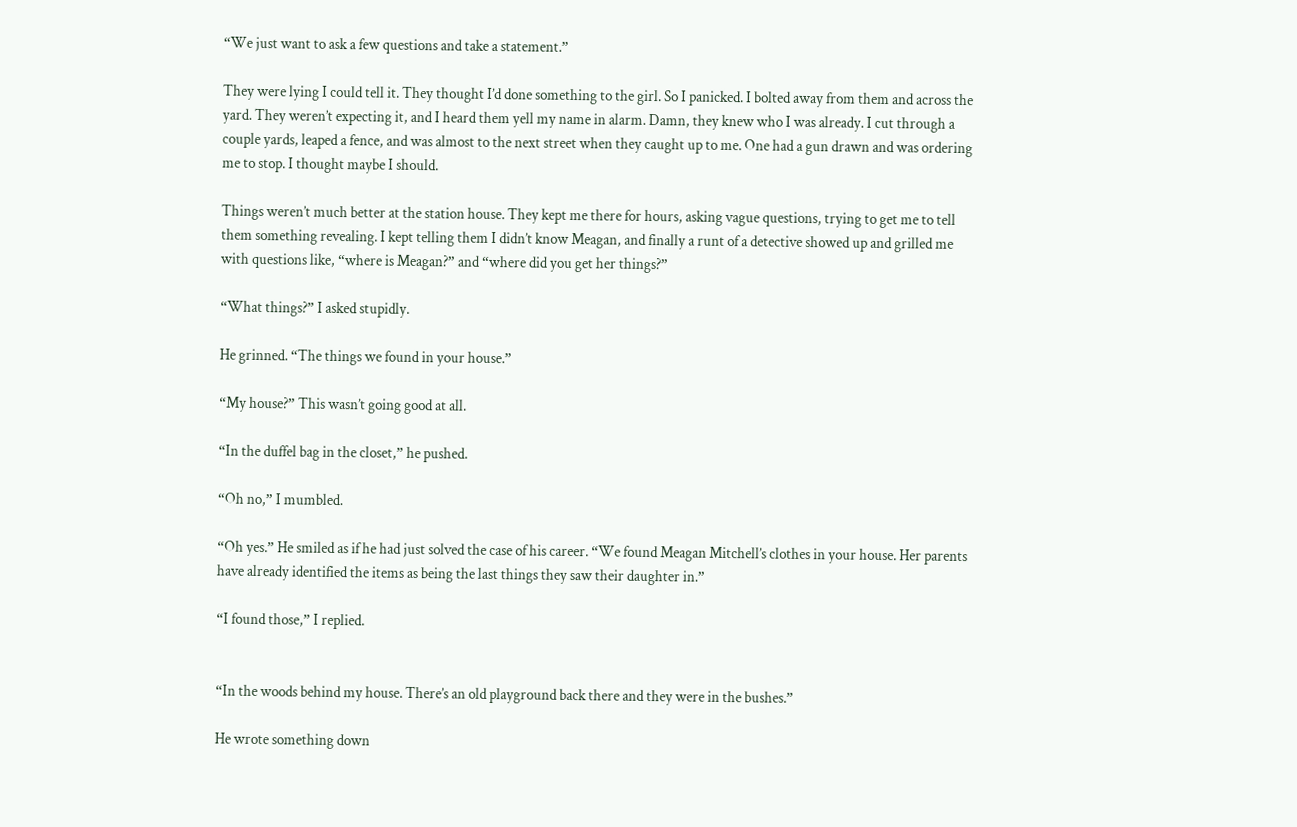“We just want to ask a few questions and take a statement.”

They were lying I could tell it. They thought I’d done something to the girl. So I panicked. I bolted away from them and across the yard. They weren’t expecting it, and I heard them yell my name in alarm. Damn, they knew who I was already. I cut through a couple yards, leaped a fence, and was almost to the next street when they caught up to me. One had a gun drawn and was ordering me to stop. I thought maybe I should.

Things weren’t much better at the station house. They kept me there for hours, asking vague questions, trying to get me to tell them something revealing. I kept telling them I didn’t know Meagan, and finally a runt of a detective showed up and grilled me with questions like, “where is Meagan?” and “where did you get her things?”

“What things?” I asked stupidly.

He grinned. “The things we found in your house.”

“My house?” This wasn’t going good at all.

“In the duffel bag in the closet,” he pushed.

“Oh no,” I mumbled.

“Oh yes.” He smiled as if he had just solved the case of his career. “We found Meagan Mitchell’s clothes in your house. Her parents have already identified the items as being the last things they saw their daughter in.”

“I found those,” I replied.


“In the woods behind my house. There’s an old playground back there and they were in the bushes.”

He wrote something down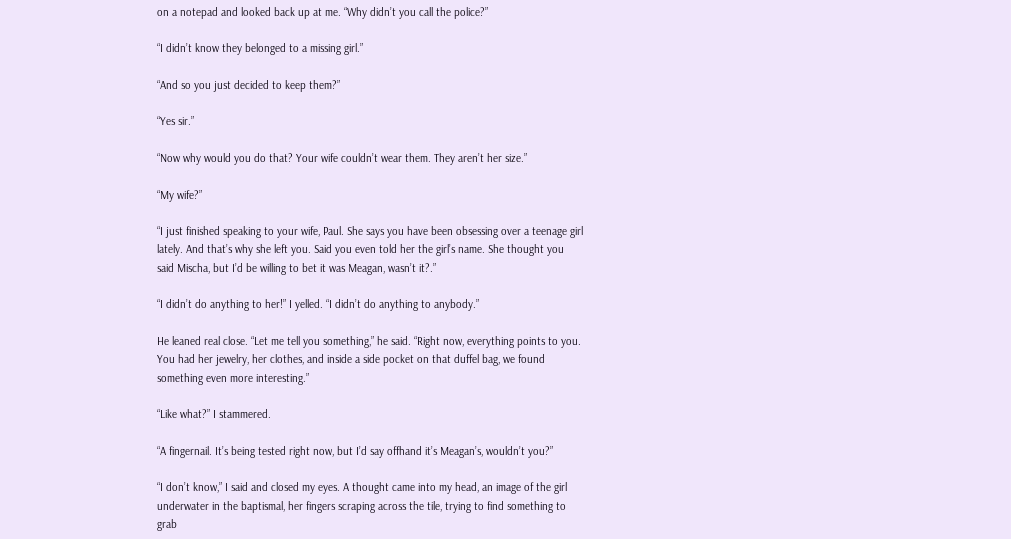on a notepad and looked back up at me. “Why didn’t you call the police?”

“I didn’t know they belonged to a missing girl.”

“And so you just decided to keep them?”

“Yes sir.”

“Now why would you do that? Your wife couldn’t wear them. They aren’t her size.”

“My wife?”

“I just finished speaking to your wife, Paul. She says you have been obsessing over a teenage girl lately. And that’s why she left you. Said you even told her the girl’s name. She thought you said Mischa, but I’d be willing to bet it was Meagan, wasn’t it?.”

“I didn’t do anything to her!” I yelled. “I didn’t do anything to anybody.”

He leaned real close. “Let me tell you something,” he said. “Right now, everything points to you. You had her jewelry, her clothes, and inside a side pocket on that duffel bag, we found something even more interesting.”

“Like what?” I stammered.

“A fingernail. It’s being tested right now, but I’d say offhand it’s Meagan’s, wouldn’t you?”

“I don’t know,” I said and closed my eyes. A thought came into my head, an image of the girl underwater in the baptismal, her fingers scraping across the tile, trying to find something to grab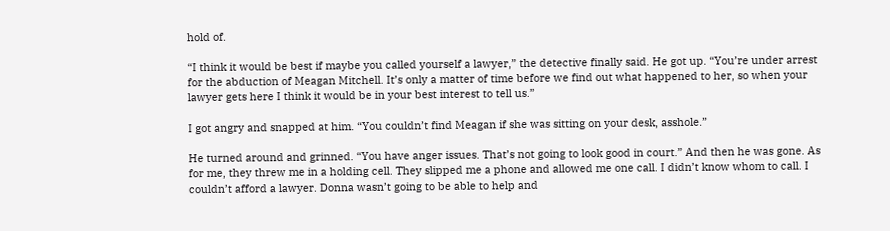hold of.

“I think it would be best if maybe you called yourself a lawyer,” the detective finally said. He got up. “You’re under arrest for the abduction of Meagan Mitchell. It’s only a matter of time before we find out what happened to her, so when your lawyer gets here I think it would be in your best interest to tell us.”

I got angry and snapped at him. “You couldn’t find Meagan if she was sitting on your desk, asshole.”

He turned around and grinned. “You have anger issues. That’s not going to look good in court.” And then he was gone. As for me, they threw me in a holding cell. They slipped me a phone and allowed me one call. I didn’t know whom to call. I couldn’t afford a lawyer. Donna wasn’t going to be able to help and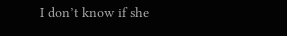I don’t know if she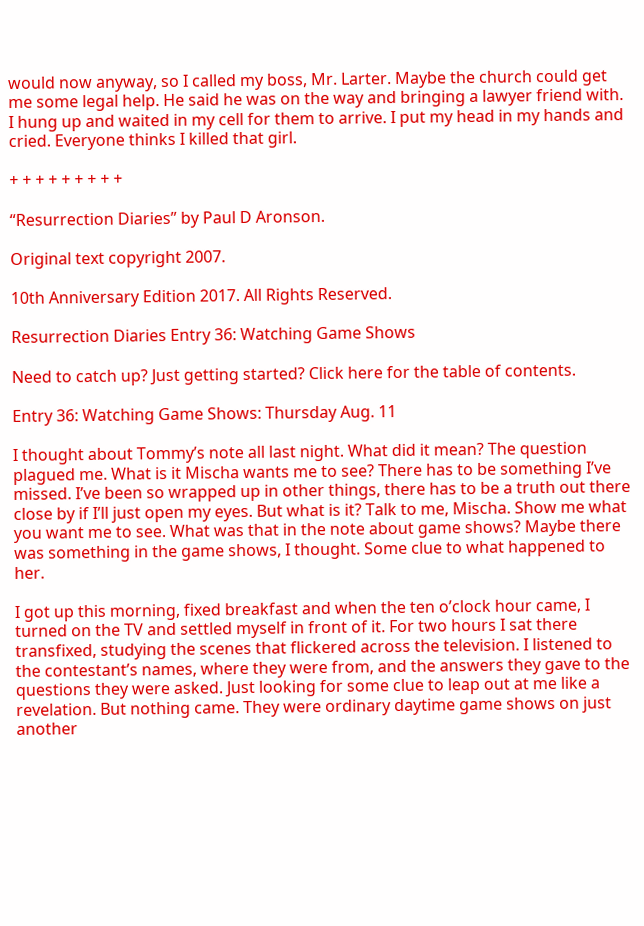would now anyway, so I called my boss, Mr. Larter. Maybe the church could get me some legal help. He said he was on the way and bringing a lawyer friend with. I hung up and waited in my cell for them to arrive. I put my head in my hands and cried. Everyone thinks I killed that girl.

+ + + + + + + + +

“Resurrection Diaries” by Paul D Aronson.

Original text copyright 2007.

10th Anniversary Edition 2017. All Rights Reserved.

Resurrection Diaries Entry 36: Watching Game Shows

Need to catch up? Just getting started? Click here for the table of contents.

Entry 36: Watching Game Shows: Thursday Aug. 11

I thought about Tommy’s note all last night. What did it mean? The question plagued me. What is it Mischa wants me to see? There has to be something I’ve missed. I’ve been so wrapped up in other things, there has to be a truth out there close by if I’ll just open my eyes. But what is it? Talk to me, Mischa. Show me what you want me to see. What was that in the note about game shows? Maybe there was something in the game shows, I thought. Some clue to what happened to her.

I got up this morning, fixed breakfast and when the ten o’clock hour came, I turned on the TV and settled myself in front of it. For two hours I sat there transfixed, studying the scenes that flickered across the television. I listened to the contestant’s names, where they were from, and the answers they gave to the questions they were asked. Just looking for some clue to leap out at me like a revelation. But nothing came. They were ordinary daytime game shows on just another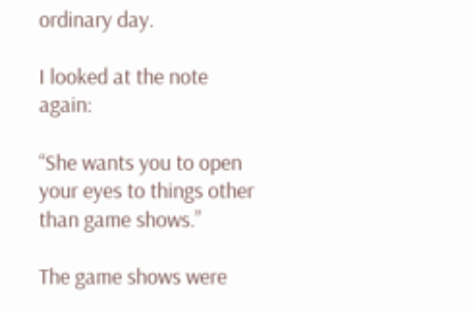ordinary day.

I looked at the note again:

“She wants you to open your eyes to things other than game shows.”

The game shows were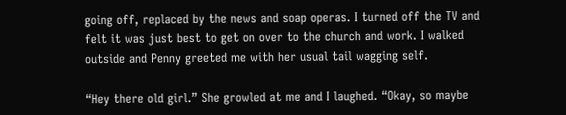going off, replaced by the news and soap operas. I turned off the TV and felt it was just best to get on over to the church and work. I walked outside and Penny greeted me with her usual tail wagging self.

“Hey there old girl.” She growled at me and I laughed. “Okay, so maybe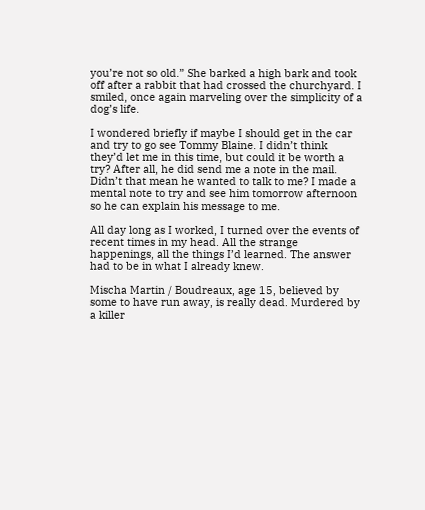you’re not so old.” She barked a high bark and took off after a rabbit that had crossed the churchyard. I smiled, once again marveling over the simplicity of a dog’s life.

I wondered briefly if maybe I should get in the car and try to go see Tommy Blaine. I didn’t think they’d let me in this time, but could it be worth a try? After all, he did send me a note in the mail. Didn’t that mean he wanted to talk to me? I made a mental note to try and see him tomorrow afternoon so he can explain his message to me.

All day long as I worked, I turned over the events of recent times in my head. All the strange happenings, all the things I’d learned. The answer had to be in what I already knew.

Mischa Martin / Boudreaux, age 15, believed by some to have run away, is really dead. Murdered by a killer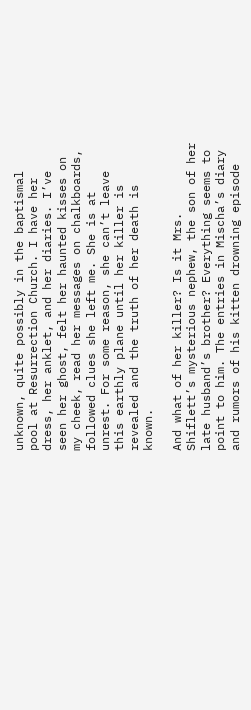unknown, quite possibly in the baptismal pool at Resurrection Church. I have her dress, her anklet, and her diaries. I’ve seen her ghost, felt her haunted kisses on my cheek, read her messages on chalkboards, followed clues she left me. She is at unrest. For some reason, she can’t leave this earthly plane until her killer is revealed and the truth of her death is known.

And what of her killer? Is it Mrs. Shiflett’s mysterious nephew, the son of her late husband’s brother? Everything seems to point to him. The entries in Mischa’s diary and rumors of his kitten drowning episode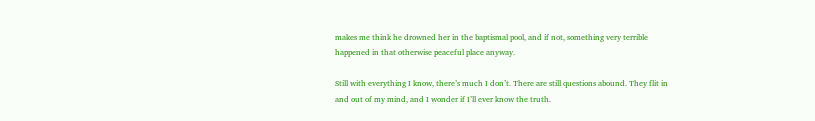makes me think he drowned her in the baptismal pool, and if not, something very terrible happened in that otherwise peaceful place anyway.

Still with everything I know, there’s much I don’t. There are still questions abound. They flit in and out of my mind, and I wonder if I’ll ever know the truth.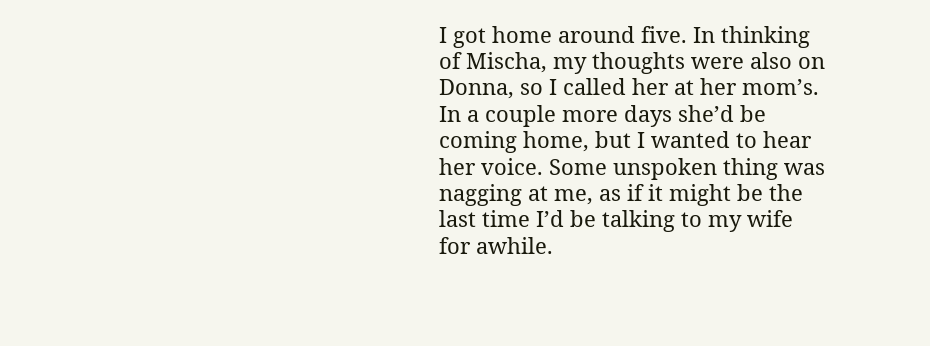I got home around five. In thinking of Mischa, my thoughts were also on Donna, so I called her at her mom’s. In a couple more days she’d be coming home, but I wanted to hear her voice. Some unspoken thing was nagging at me, as if it might be the last time I’d be talking to my wife for awhile.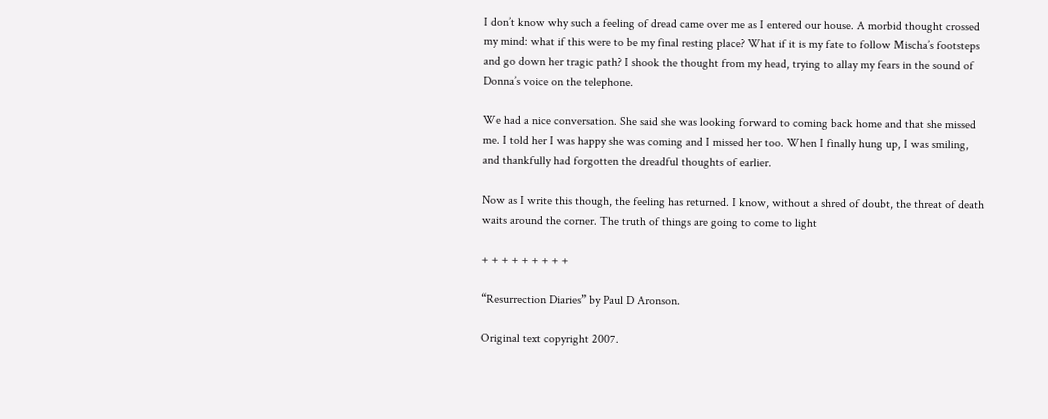I don’t know why such a feeling of dread came over me as I entered our house. A morbid thought crossed my mind: what if this were to be my final resting place? What if it is my fate to follow Mischa’s footsteps and go down her tragic path? I shook the thought from my head, trying to allay my fears in the sound of Donna’s voice on the telephone.

We had a nice conversation. She said she was looking forward to coming back home and that she missed me. I told her I was happy she was coming and I missed her too. When I finally hung up, I was smiling, and thankfully had forgotten the dreadful thoughts of earlier.

Now as I write this though, the feeling has returned. I know, without a shred of doubt, the threat of death waits around the corner. The truth of things are going to come to light

+ + + + + + + + +

“Resurrection Diaries” by Paul D Aronson.

Original text copyright 2007.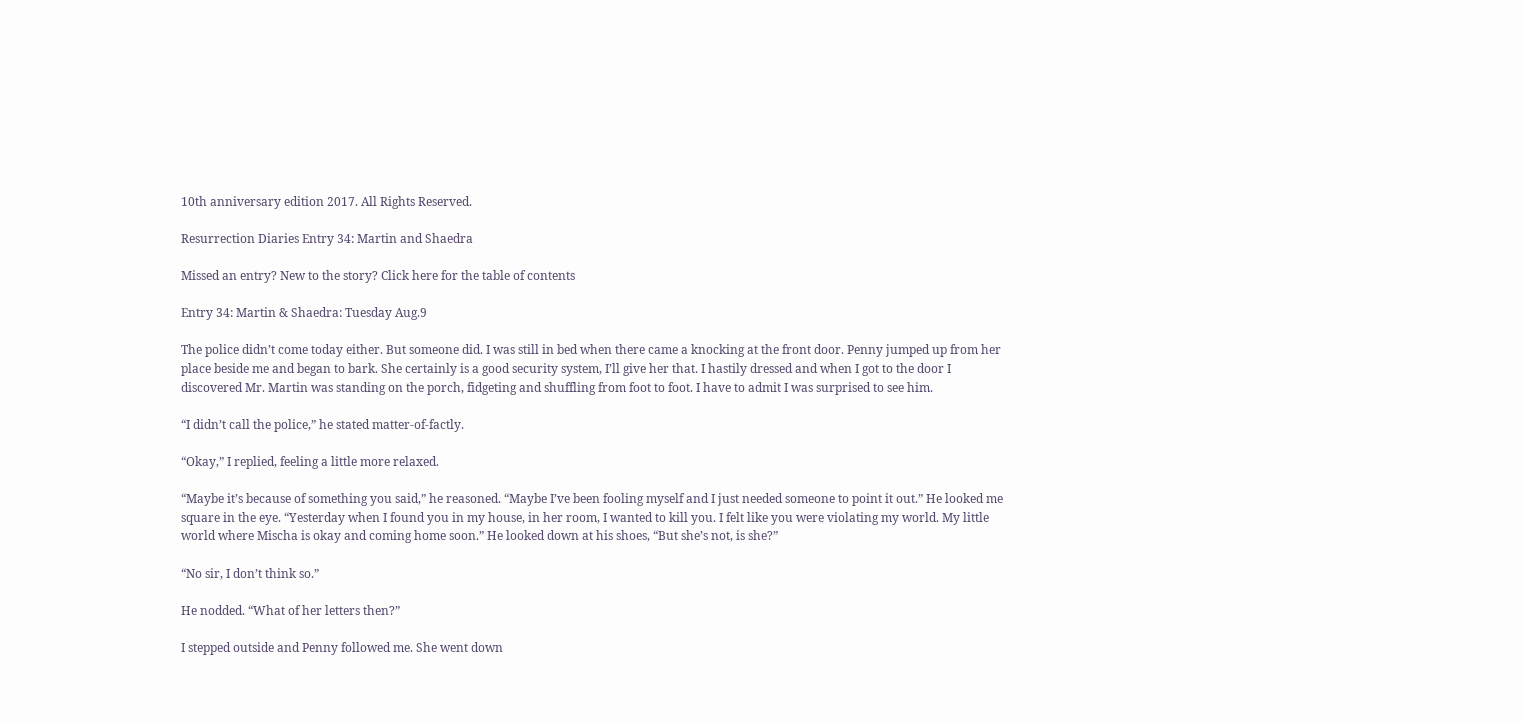10th anniversary edition 2017. All Rights Reserved.

Resurrection Diaries Entry 34: Martin and Shaedra

Missed an entry? New to the story? Click here for the table of contents

Entry 34: Martin & Shaedra: Tuesday Aug.9

The police didn’t come today either. But someone did. I was still in bed when there came a knocking at the front door. Penny jumped up from her place beside me and began to bark. She certainly is a good security system, I’ll give her that. I hastily dressed and when I got to the door I discovered Mr. Martin was standing on the porch, fidgeting and shuffling from foot to foot. I have to admit I was surprised to see him.

“I didn’t call the police,” he stated matter-of-factly.

“Okay,” I replied, feeling a little more relaxed.

“Maybe it’s because of something you said,” he reasoned. “Maybe I’ve been fooling myself and I just needed someone to point it out.” He looked me square in the eye. “Yesterday when I found you in my house, in her room, I wanted to kill you. I felt like you were violating my world. My little world where Mischa is okay and coming home soon.” He looked down at his shoes, “But she’s not, is she?”

“No sir, I don’t think so.”

He nodded. “What of her letters then?”

I stepped outside and Penny followed me. She went down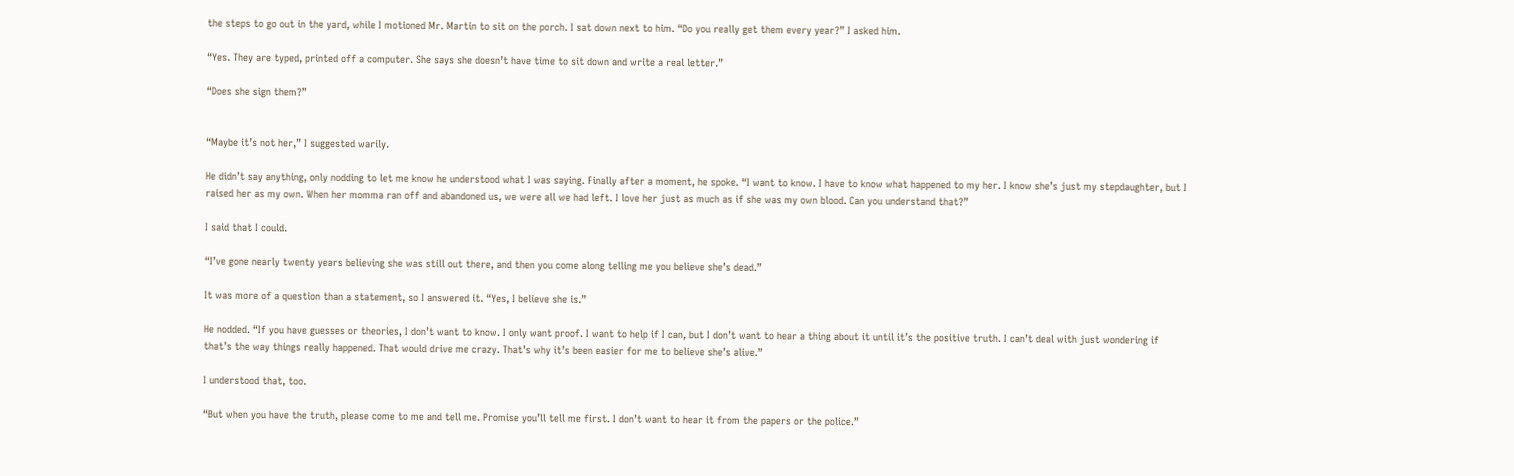the steps to go out in the yard, while I motioned Mr. Martin to sit on the porch. I sat down next to him. “Do you really get them every year?” I asked him.

“Yes. They are typed, printed off a computer. She says she doesn’t have time to sit down and write a real letter.”

“Does she sign them?”


“Maybe it’s not her,” I suggested warily.

He didn’t say anything, only nodding to let me know he understood what I was saying. Finally after a moment, he spoke. “I want to know. I have to know what happened to my her. I know she’s just my stepdaughter, but I raised her as my own. When her momma ran off and abandoned us, we were all we had left. I love her just as much as if she was my own blood. Can you understand that?”

I said that I could.

“I’ve gone nearly twenty years believing she was still out there, and then you come along telling me you believe she’s dead.”

It was more of a question than a statement, so I answered it. “Yes, I believe she is.”

He nodded. “If you have guesses or theories, I don’t want to know. I only want proof. I want to help if I can, but I don’t want to hear a thing about it until it’s the positive truth. I can’t deal with just wondering if that’s the way things really happened. That would drive me crazy. That’s why it’s been easier for me to believe she’s alive.”

I understood that, too.

“But when you have the truth, please come to me and tell me. Promise you’ll tell me first. I don’t want to hear it from the papers or the police.”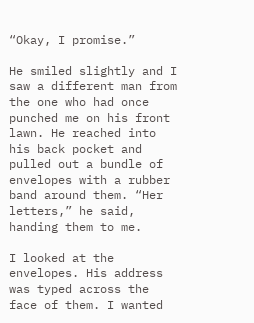“Okay, I promise.”

He smiled slightly and I saw a different man from the one who had once punched me on his front lawn. He reached into his back pocket and pulled out a bundle of envelopes with a rubber band around them. “Her letters,” he said, handing them to me.

I looked at the envelopes. His address was typed across the face of them. I wanted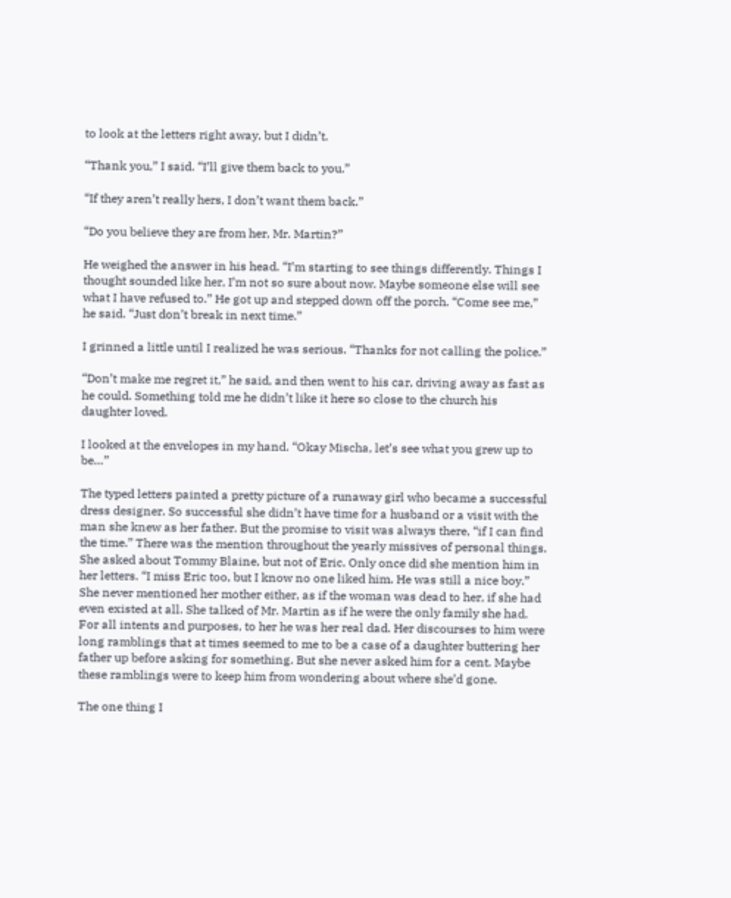to look at the letters right away, but I didn’t.

“Thank you,” I said. “I’ll give them back to you.”

“If they aren’t really hers, I don’t want them back.”

“Do you believe they are from her, Mr. Martin?”

He weighed the answer in his head. “I’m starting to see things differently. Things I thought sounded like her, I’m not so sure about now. Maybe someone else will see what I have refused to.” He got up and stepped down off the porch. “Come see me,” he said. “Just don’t break in next time.”

I grinned a little until I realized he was serious. “Thanks for not calling the police.”

“Don’t make me regret it,” he said, and then went to his car, driving away as fast as he could. Something told me he didn’t like it here so close to the church his daughter loved.

I looked at the envelopes in my hand. “Okay Mischa, let’s see what you grew up to be…”

The typed letters painted a pretty picture of a runaway girl who became a successful dress designer. So successful she didn’t have time for a husband or a visit with the man she knew as her father. But the promise to visit was always there, “if I can find the time.” There was the mention throughout the yearly missives of personal things. She asked about Tommy Blaine, but not of Eric. Only once did she mention him in her letters. “I miss Eric too, but I know no one liked him. He was still a nice boy.” She never mentioned her mother either, as if the woman was dead to her, if she had even existed at all. She talked of Mr. Martin as if he were the only family she had. For all intents and purposes, to her he was her real dad. Her discourses to him were long ramblings that at times seemed to me to be a case of a daughter buttering her father up before asking for something. But she never asked him for a cent. Maybe these ramblings were to keep him from wondering about where she’d gone.

The one thing I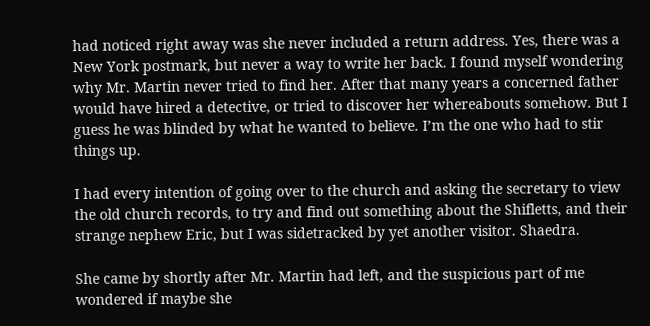had noticed right away was she never included a return address. Yes, there was a New York postmark, but never a way to write her back. I found myself wondering why Mr. Martin never tried to find her. After that many years a concerned father would have hired a detective, or tried to discover her whereabouts somehow. But I guess he was blinded by what he wanted to believe. I’m the one who had to stir things up.

I had every intention of going over to the church and asking the secretary to view the old church records, to try and find out something about the Shifletts, and their strange nephew Eric, but I was sidetracked by yet another visitor. Shaedra.

She came by shortly after Mr. Martin had left, and the suspicious part of me wondered if maybe she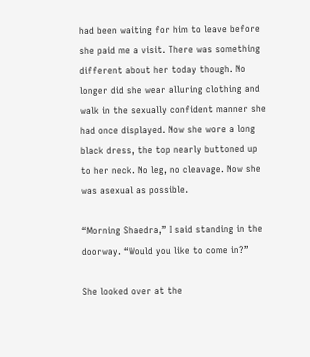had been waiting for him to leave before she paid me a visit. There was something different about her today though. No longer did she wear alluring clothing and walk in the sexually confident manner she had once displayed. Now she wore a long black dress, the top nearly buttoned up to her neck. No leg, no cleavage. Now she was asexual as possible.

“Morning Shaedra,” I said standing in the doorway. “Would you like to come in?”

She looked over at the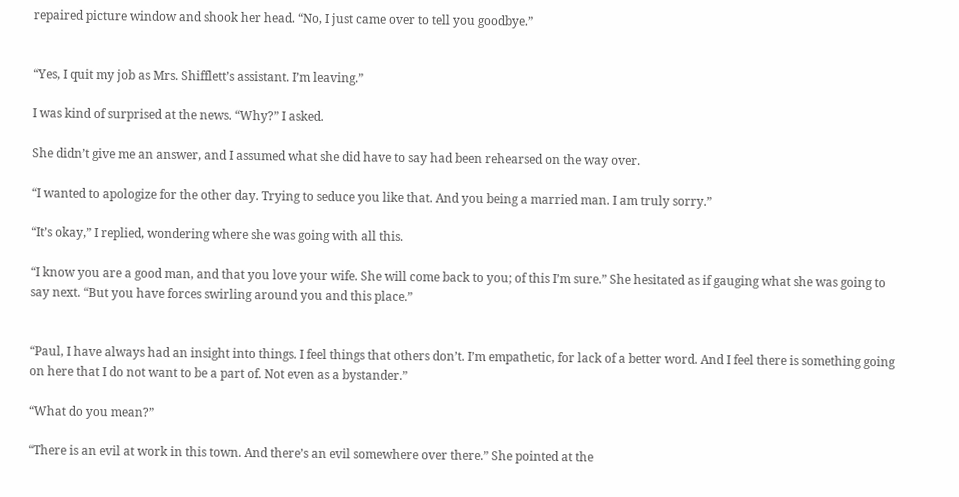repaired picture window and shook her head. “No, I just came over to tell you goodbye.”


“Yes, I quit my job as Mrs. Shifflett’s assistant. I’m leaving.”

I was kind of surprised at the news. “Why?” I asked.

She didn’t give me an answer, and I assumed what she did have to say had been rehearsed on the way over.

“I wanted to apologize for the other day. Trying to seduce you like that. And you being a married man. I am truly sorry.”

“It’s okay,” I replied, wondering where she was going with all this.

“I know you are a good man, and that you love your wife. She will come back to you; of this I’m sure.” She hesitated as if gauging what she was going to say next. “But you have forces swirling around you and this place.”


“Paul, I have always had an insight into things. I feel things that others don’t. I’m empathetic, for lack of a better word. And I feel there is something going on here that I do not want to be a part of. Not even as a bystander.”

“What do you mean?”

“There is an evil at work in this town. And there’s an evil somewhere over there.” She pointed at the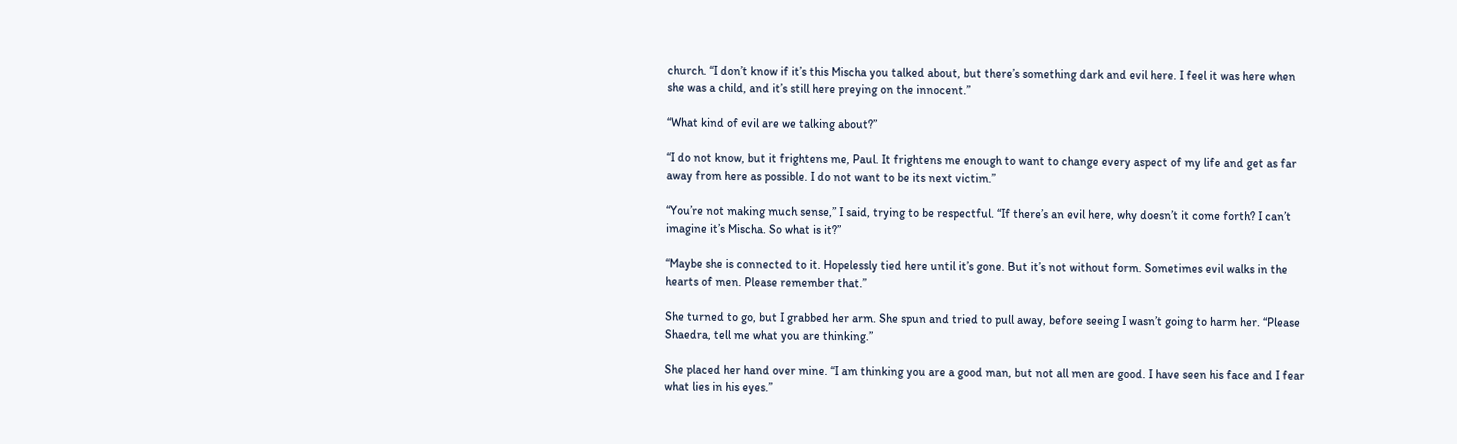church. “I don’t know if it’s this Mischa you talked about, but there’s something dark and evil here. I feel it was here when she was a child, and it’s still here preying on the innocent.”

“What kind of evil are we talking about?”

“I do not know, but it frightens me, Paul. It frightens me enough to want to change every aspect of my life and get as far away from here as possible. I do not want to be its next victim.”

“You’re not making much sense,” I said, trying to be respectful. “If there’s an evil here, why doesn’t it come forth? I can’t imagine it’s Mischa. So what is it?”

“Maybe she is connected to it. Hopelessly tied here until it’s gone. But it’s not without form. Sometimes evil walks in the hearts of men. Please remember that.”

She turned to go, but I grabbed her arm. She spun and tried to pull away, before seeing I wasn’t going to harm her. “Please Shaedra, tell me what you are thinking.”

She placed her hand over mine. “I am thinking you are a good man, but not all men are good. I have seen his face and I fear what lies in his eyes.”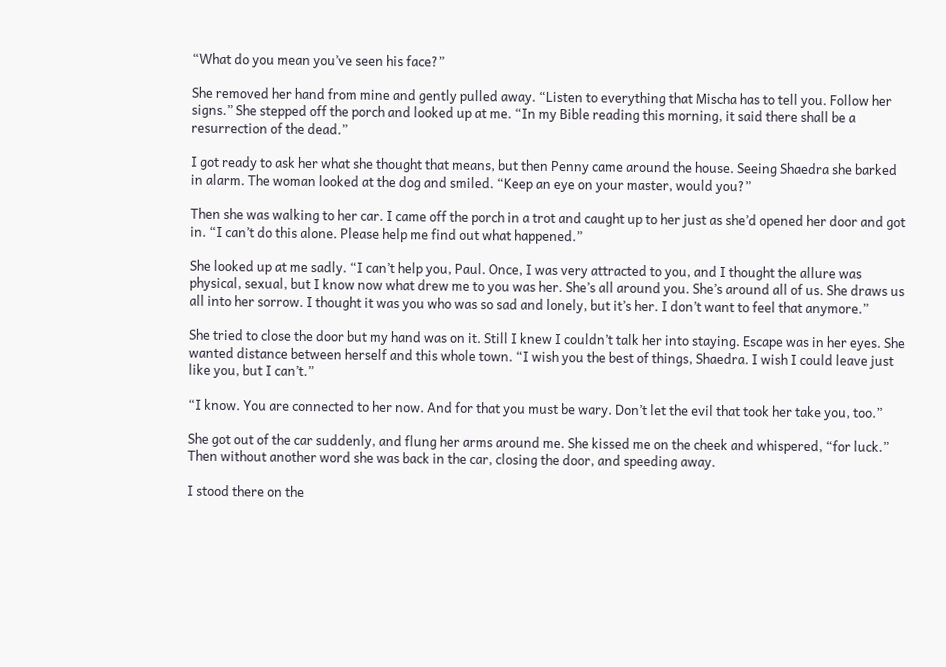“What do you mean you’ve seen his face?”

She removed her hand from mine and gently pulled away. “Listen to everything that Mischa has to tell you. Follow her signs.” She stepped off the porch and looked up at me. “In my Bible reading this morning, it said there shall be a resurrection of the dead.”

I got ready to ask her what she thought that means, but then Penny came around the house. Seeing Shaedra she barked in alarm. The woman looked at the dog and smiled. “Keep an eye on your master, would you?”

Then she was walking to her car. I came off the porch in a trot and caught up to her just as she’d opened her door and got in. “I can’t do this alone. Please help me find out what happened.”

She looked up at me sadly. “I can’t help you, Paul. Once, I was very attracted to you, and I thought the allure was physical, sexual, but I know now what drew me to you was her. She’s all around you. She’s around all of us. She draws us all into her sorrow. I thought it was you who was so sad and lonely, but it’s her. I don’t want to feel that anymore.”

She tried to close the door but my hand was on it. Still I knew I couldn’t talk her into staying. Escape was in her eyes. She wanted distance between herself and this whole town. “I wish you the best of things, Shaedra. I wish I could leave just like you, but I can’t.”

“I know. You are connected to her now. And for that you must be wary. Don’t let the evil that took her take you, too.”

She got out of the car suddenly, and flung her arms around me. She kissed me on the cheek and whispered, “for luck.” Then without another word she was back in the car, closing the door, and speeding away.

I stood there on the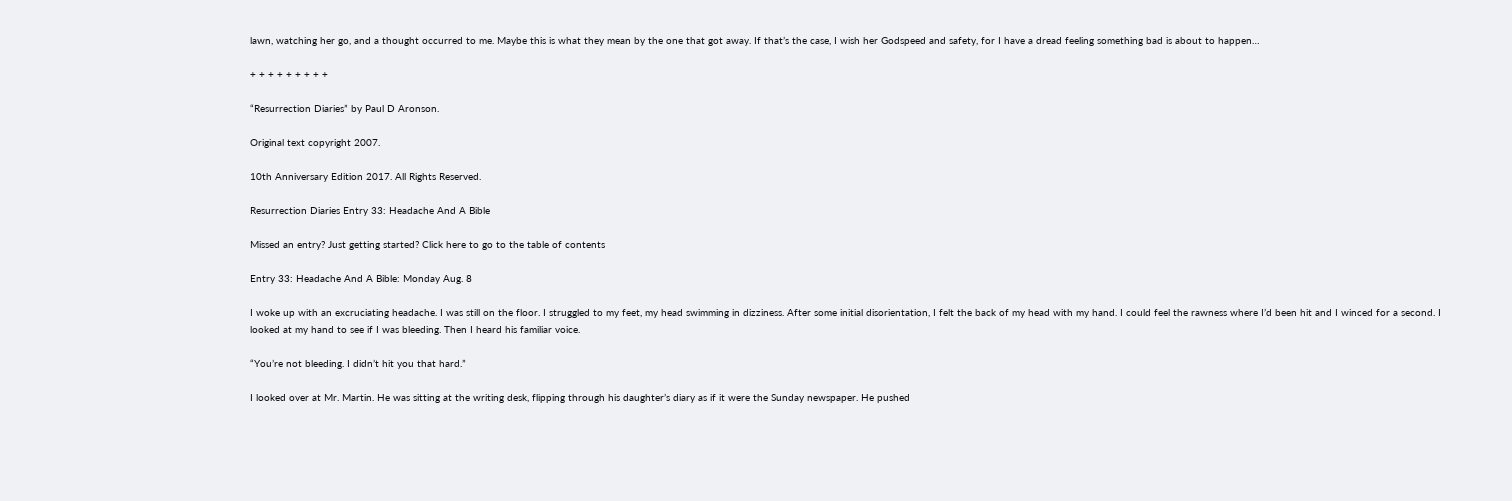lawn, watching her go, and a thought occurred to me. Maybe this is what they mean by the one that got away. If that’s the case, I wish her Godspeed and safety, for I have a dread feeling something bad is about to happen…

+ + + + + + + + +

“Resurrection Diaries” by Paul D Aronson.

Original text copyright 2007.

10th Anniversary Edition 2017. All Rights Reserved.

Resurrection Diaries Entry 33: Headache And A Bible

Missed an entry? Just getting started? Click here to go to the table of contents

Entry 33: Headache And A Bible: Monday Aug. 8

I woke up with an excruciating headache. I was still on the floor. I struggled to my feet, my head swimming in dizziness. After some initial disorientation, I felt the back of my head with my hand. I could feel the rawness where I’d been hit and I winced for a second. I looked at my hand to see if I was bleeding. Then I heard his familiar voice.

“You’re not bleeding. I didn’t hit you that hard.”

I looked over at Mr. Martin. He was sitting at the writing desk, flipping through his daughter’s diary as if it were the Sunday newspaper. He pushed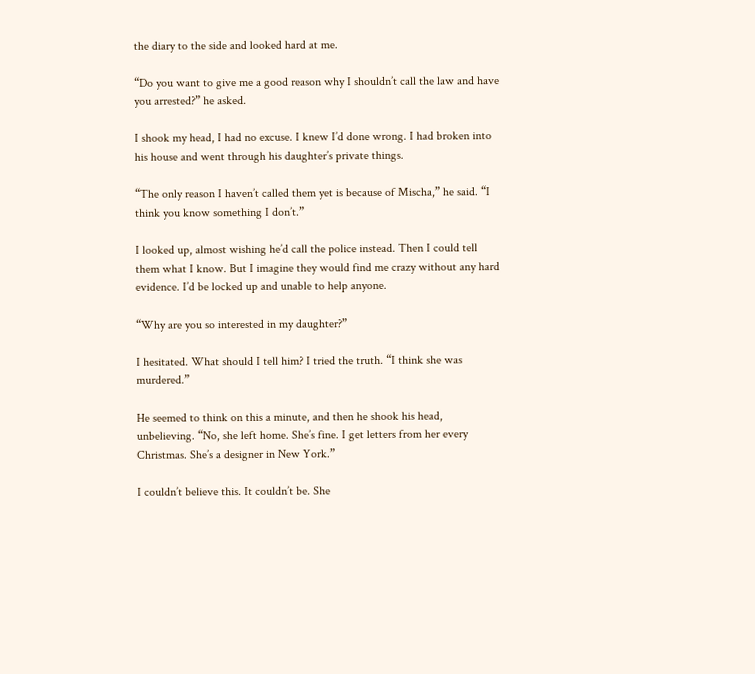the diary to the side and looked hard at me.

“Do you want to give me a good reason why I shouldn’t call the law and have you arrested?” he asked.

I shook my head, I had no excuse. I knew I’d done wrong. I had broken into his house and went through his daughter’s private things.

“The only reason I haven’t called them yet is because of Mischa,” he said. “I think you know something I don’t.”

I looked up, almost wishing he’d call the police instead. Then I could tell them what I know. But I imagine they would find me crazy without any hard evidence. I’d be locked up and unable to help anyone.

“Why are you so interested in my daughter?”

I hesitated. What should I tell him? I tried the truth. “I think she was murdered.”

He seemed to think on this a minute, and then he shook his head, unbelieving. “No, she left home. She’s fine. I get letters from her every Christmas. She’s a designer in New York.”

I couldn’t believe this. It couldn’t be. She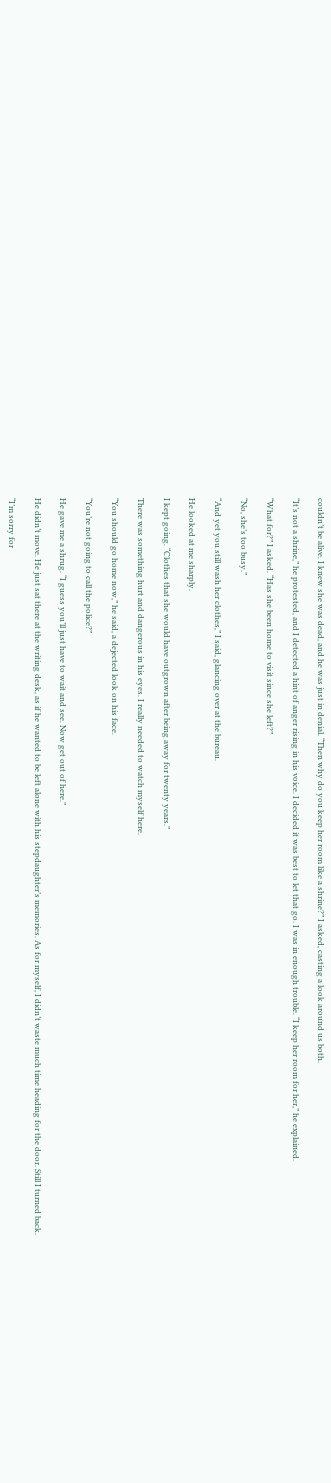couldn’t be alive. I knew she was dead, and he was just in denial. “Then why do you keep her room like a shrine?” I asked, casting a look around us both.

“It’s not a shrine,” he protested, and I detected a hint of anger rising in his voice. I decided it was best to let that go. I was in enough trouble. “I keep her room for her,” he explained.

“What for?” I asked. “Has she been home to visit since she left?”

“No, she’s too busy.”

“And yet you still wash her clothes,” I said, glancing over at the bureau.

He looked at me sharply.

I kept going. “Clothes that she would have outgrown after being away for twenty years.”

There was something hurt and dangerous in his eyes. I really needed to watch myself here.

“You should go home now,” he said, a dejected look on his face.

“You’re not going to call the police?”

He gave me a shrug. “I guess you’ll just have to wait and see. Now get out of here.”

He didn’t move. He just sat there at the writing desk, as if he wanted to be left alone with his stepdaughter’s memories. As for myself, I didn’t waste much time heading for the door. Still I turned back.

“I’m sorry for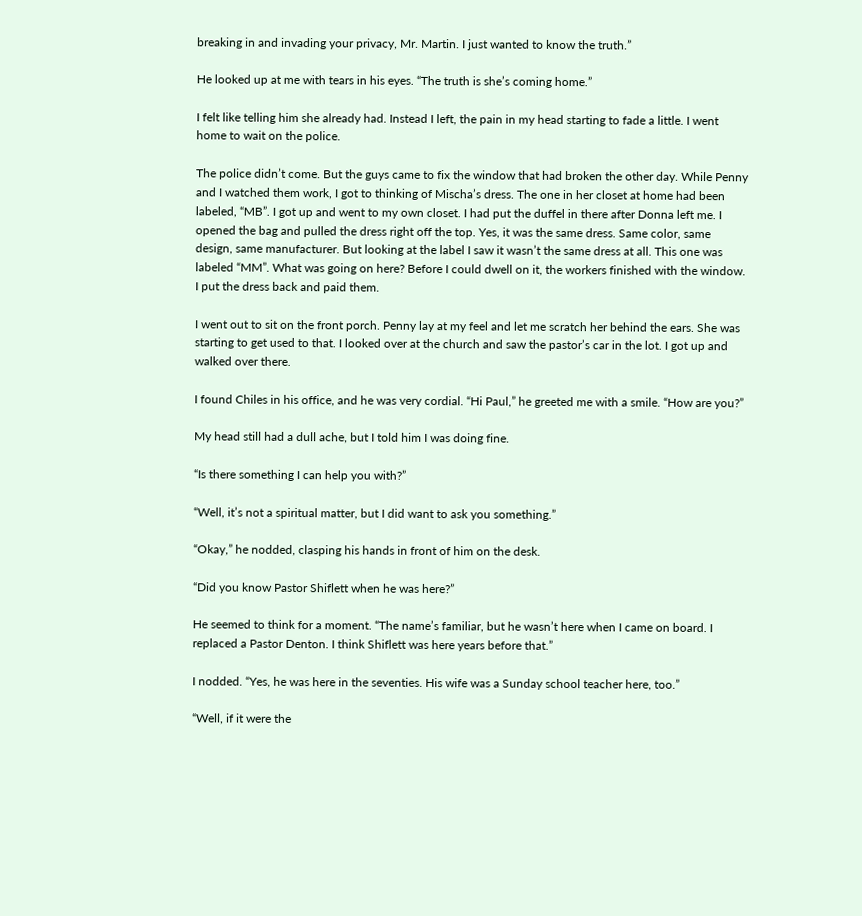breaking in and invading your privacy, Mr. Martin. I just wanted to know the truth.”

He looked up at me with tears in his eyes. “The truth is she’s coming home.”

I felt like telling him she already had. Instead I left, the pain in my head starting to fade a little. I went home to wait on the police.

The police didn’t come. But the guys came to fix the window that had broken the other day. While Penny and I watched them work, I got to thinking of Mischa’s dress. The one in her closet at home had been labeled, “MB”. I got up and went to my own closet. I had put the duffel in there after Donna left me. I opened the bag and pulled the dress right off the top. Yes, it was the same dress. Same color, same design, same manufacturer. But looking at the label I saw it wasn’t the same dress at all. This one was labeled “MM”. What was going on here? Before I could dwell on it, the workers finished with the window. I put the dress back and paid them.

I went out to sit on the front porch. Penny lay at my feel and let me scratch her behind the ears. She was starting to get used to that. I looked over at the church and saw the pastor’s car in the lot. I got up and walked over there.

I found Chiles in his office, and he was very cordial. “Hi Paul,” he greeted me with a smile. “How are you?”

My head still had a dull ache, but I told him I was doing fine.

“Is there something I can help you with?”

“Well, it’s not a spiritual matter, but I did want to ask you something.”

“Okay,” he nodded, clasping his hands in front of him on the desk.

“Did you know Pastor Shiflett when he was here?”

He seemed to think for a moment. “The name’s familiar, but he wasn’t here when I came on board. I replaced a Pastor Denton. I think Shiflett was here years before that.”

I nodded. “Yes, he was here in the seventies. His wife was a Sunday school teacher here, too.”

“Well, if it were the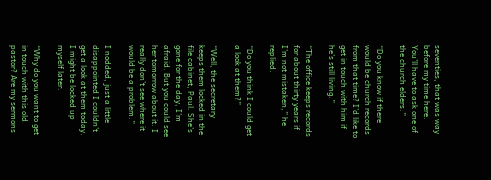seventies, that was way before my time here. You’ll have to ask one of the church elders.”

“Do you know if there would be church records from that time? I’d like to get in touch with him if he’s still living.”

“The office keeps records for about thirty years if I’m not mistaken,” he replied.

“Do you think I could get a look at them?”

“Well, the secretary keeps them locked in the file cabinet, Paul. She’s gone for the day, I’m afraid. But you could see her tomorrow about it. I really don’t see where it would be a problem.”

I nodded, just a little disappointed I couldn’t get a look at them today. I might be locked up myself later.

“Why do you want to get in touch with this old pastor? Are my sermons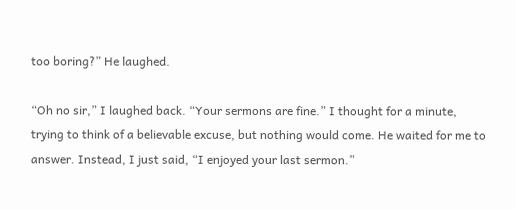too boring?” He laughed.

“Oh no sir,” I laughed back. “Your sermons are fine.” I thought for a minute, trying to think of a believable excuse, but nothing would come. He waited for me to answer. Instead, I just said, “I enjoyed your last sermon.”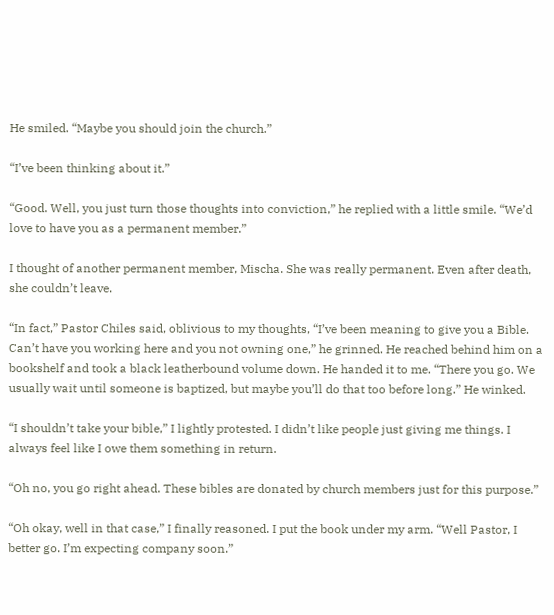He smiled. “Maybe you should join the church.”

“I’ve been thinking about it.”

“Good. Well, you just turn those thoughts into conviction,” he replied with a little smile. “We’d love to have you as a permanent member.”

I thought of another permanent member, Mischa. She was really permanent. Even after death, she couldn’t leave.

“In fact,” Pastor Chiles said, oblivious to my thoughts, “I’ve been meaning to give you a Bible. Can’t have you working here and you not owning one,” he grinned. He reached behind him on a bookshelf and took a black leatherbound volume down. He handed it to me. “There you go. We usually wait until someone is baptized, but maybe you’ll do that too before long.” He winked.

“I shouldn’t take your bible,” I lightly protested. I didn’t like people just giving me things. I always feel like I owe them something in return.

“Oh no, you go right ahead. These bibles are donated by church members just for this purpose.”

“Oh okay, well in that case,” I finally reasoned. I put the book under my arm. “Well Pastor, I better go. I’m expecting company soon.”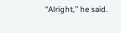“Alright,” he said.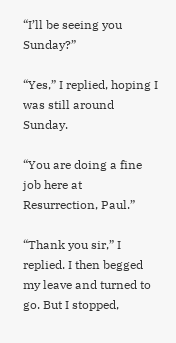“I’ll be seeing you Sunday?”

“Yes,” I replied, hoping I was still around Sunday.

“You are doing a fine job here at Resurrection, Paul.”

“Thank you sir,” I replied. I then begged my leave and turned to go. But I stopped,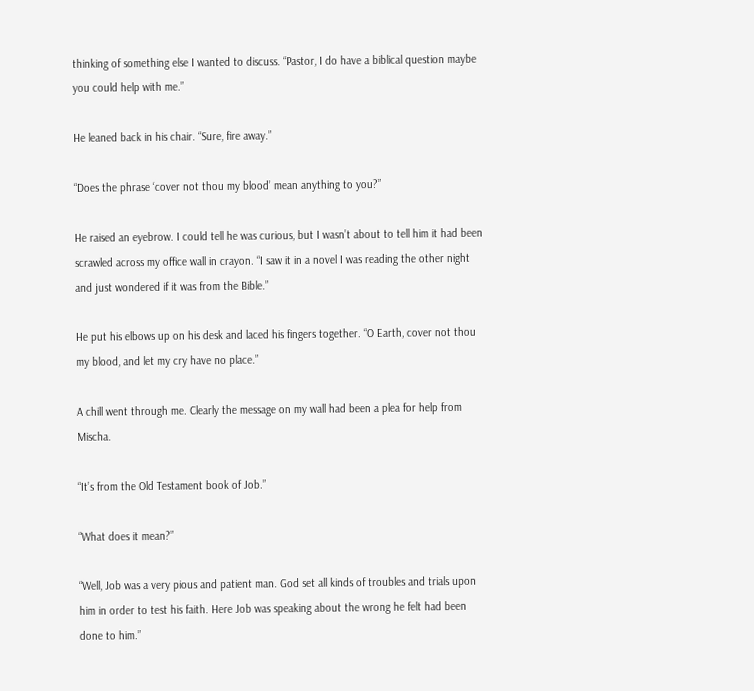thinking of something else I wanted to discuss. “Pastor, I do have a biblical question maybe you could help with me.”

He leaned back in his chair. “Sure, fire away.”

“Does the phrase ‘cover not thou my blood’ mean anything to you?”

He raised an eyebrow. I could tell he was curious, but I wasn’t about to tell him it had been scrawled across my office wall in crayon. “I saw it in a novel I was reading the other night and just wondered if it was from the Bible.”

He put his elbows up on his desk and laced his fingers together. “O Earth, cover not thou my blood, and let my cry have no place.”

A chill went through me. Clearly the message on my wall had been a plea for help from Mischa.

“It’s from the Old Testament book of Job.”

“What does it mean?”

“Well, Job was a very pious and patient man. God set all kinds of troubles and trials upon him in order to test his faith. Here Job was speaking about the wrong he felt had been done to him.”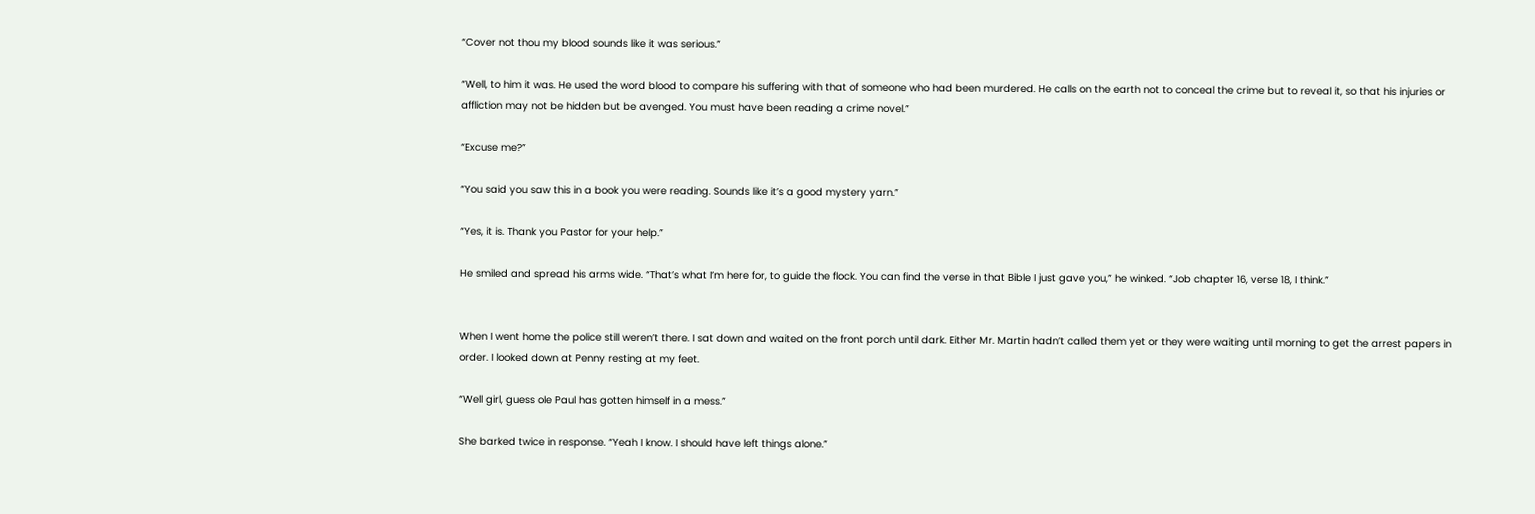“Cover not thou my blood sounds like it was serious.”

“Well, to him it was. He used the word blood to compare his suffering with that of someone who had been murdered. He calls on the earth not to conceal the crime but to reveal it, so that his injuries or affliction may not be hidden but be avenged. You must have been reading a crime novel.”

“Excuse me?”

“You said you saw this in a book you were reading. Sounds like it’s a good mystery yarn.”

“Yes, it is. Thank you Pastor for your help.”

He smiled and spread his arms wide. “That’s what I’m here for, to guide the flock. You can find the verse in that Bible I just gave you,” he winked. “Job chapter 16, verse 18, I think.”


When I went home the police still weren’t there. I sat down and waited on the front porch until dark. Either Mr. Martin hadn’t called them yet or they were waiting until morning to get the arrest papers in order. I looked down at Penny resting at my feet.

“Well girl, guess ole Paul has gotten himself in a mess.”

She barked twice in response. “Yeah I know. I should have left things alone.”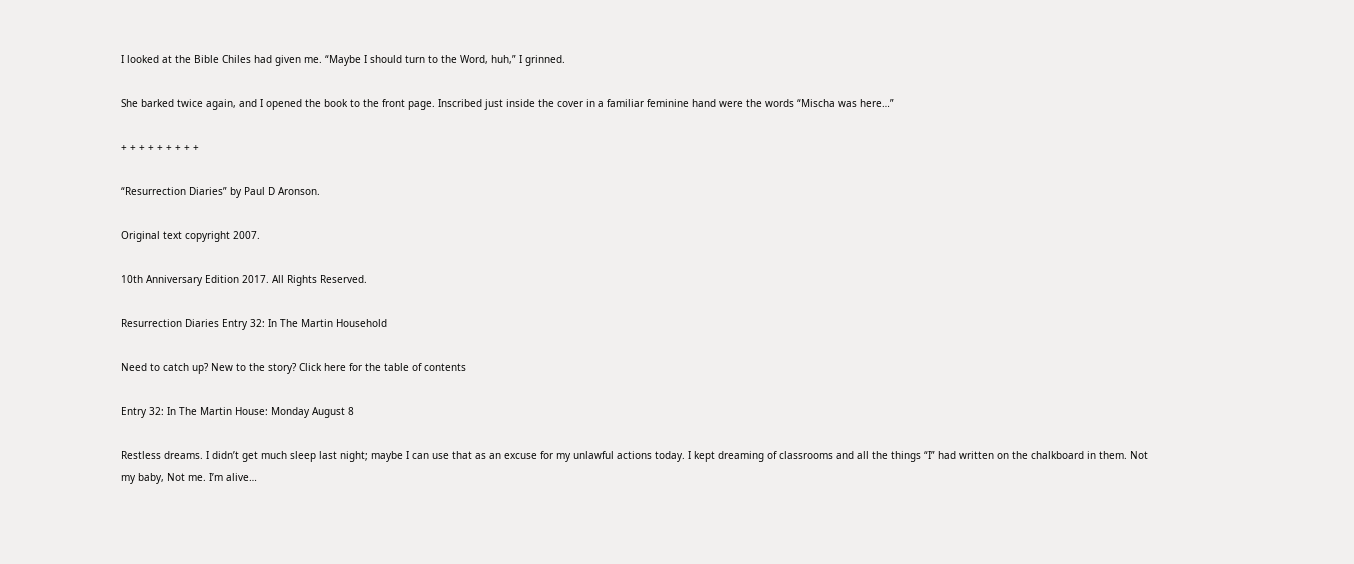I looked at the Bible Chiles had given me. “Maybe I should turn to the Word, huh,” I grinned.

She barked twice again, and I opened the book to the front page. Inscribed just inside the cover in a familiar feminine hand were the words “Mischa was here…”

+ + + + + + + + +

“Resurrection Diaries” by Paul D Aronson.

Original text copyright 2007.

10th Anniversary Edition 2017. All Rights Reserved.

Resurrection Diaries Entry 32: In The Martin Household

Need to catch up? New to the story? Click here for the table of contents

Entry 32: In The Martin House: Monday August 8

Restless dreams. I didn’t get much sleep last night; maybe I can use that as an excuse for my unlawful actions today. I kept dreaming of classrooms and all the things “I” had written on the chalkboard in them. Not my baby, Not me. I’m alive…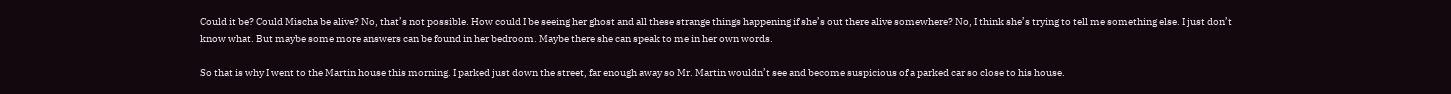Could it be? Could Mischa be alive? No, that’s not possible. How could I be seeing her ghost and all these strange things happening if she’s out there alive somewhere? No, I think she’s trying to tell me something else. I just don’t know what. But maybe some more answers can be found in her bedroom. Maybe there she can speak to me in her own words.

So that is why I went to the Martin house this morning. I parked just down the street, far enough away so Mr. Martin wouldn’t see and become suspicious of a parked car so close to his house.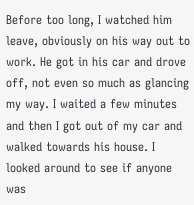Before too long, I watched him leave, obviously on his way out to work. He got in his car and drove off, not even so much as glancing my way. I waited a few minutes and then I got out of my car and walked towards his house. I looked around to see if anyone was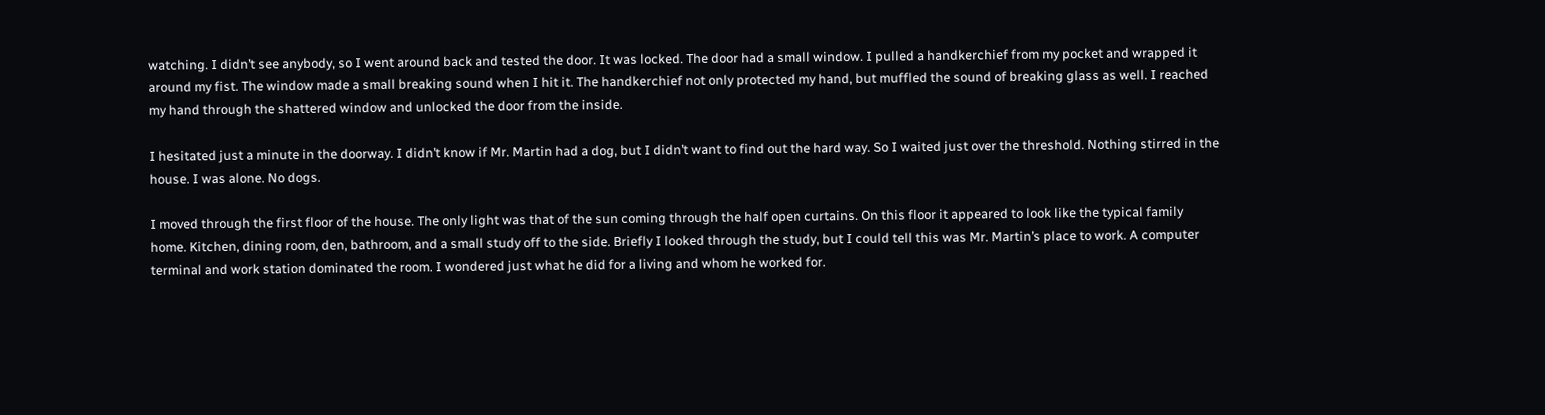watching. I didn’t see anybody, so I went around back and tested the door. It was locked. The door had a small window. I pulled a handkerchief from my pocket and wrapped it around my fist. The window made a small breaking sound when I hit it. The handkerchief not only protected my hand, but muffled the sound of breaking glass as well. I reached my hand through the shattered window and unlocked the door from the inside.

I hesitated just a minute in the doorway. I didn’t know if Mr. Martin had a dog, but I didn’t want to find out the hard way. So I waited just over the threshold. Nothing stirred in the house. I was alone. No dogs.

I moved through the first floor of the house. The only light was that of the sun coming through the half open curtains. On this floor it appeared to look like the typical family home. Kitchen, dining room, den, bathroom, and a small study off to the side. Briefly I looked through the study, but I could tell this was Mr. Martin’s place to work. A computer terminal and work station dominated the room. I wondered just what he did for a living and whom he worked for.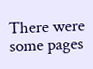There were some pages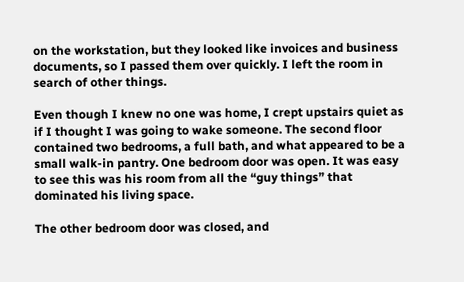on the workstation, but they looked like invoices and business documents, so I passed them over quickly. I left the room in search of other things.

Even though I knew no one was home, I crept upstairs quiet as if I thought I was going to wake someone. The second floor contained two bedrooms, a full bath, and what appeared to be a small walk-in pantry. One bedroom door was open. It was easy to see this was his room from all the “guy things” that dominated his living space.

The other bedroom door was closed, and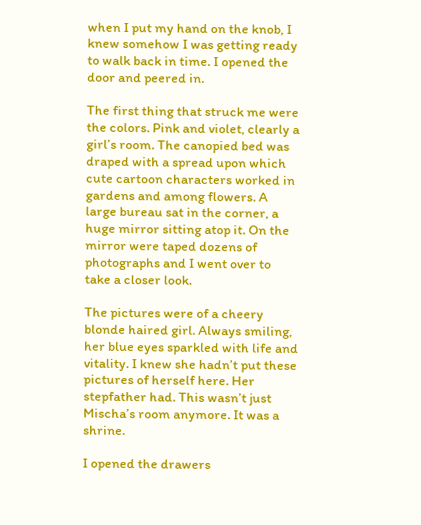when I put my hand on the knob, I knew somehow I was getting ready to walk back in time. I opened the door and peered in.

The first thing that struck me were the colors. Pink and violet, clearly a girl’s room. The canopied bed was draped with a spread upon which cute cartoon characters worked in gardens and among flowers. A large bureau sat in the corner, a huge mirror sitting atop it. On the mirror were taped dozens of photographs and I went over to take a closer look.

The pictures were of a cheery blonde haired girl. Always smiling, her blue eyes sparkled with life and vitality. I knew she hadn’t put these pictures of herself here. Her stepfather had. This wasn’t just Mischa’s room anymore. It was a shrine.

I opened the drawers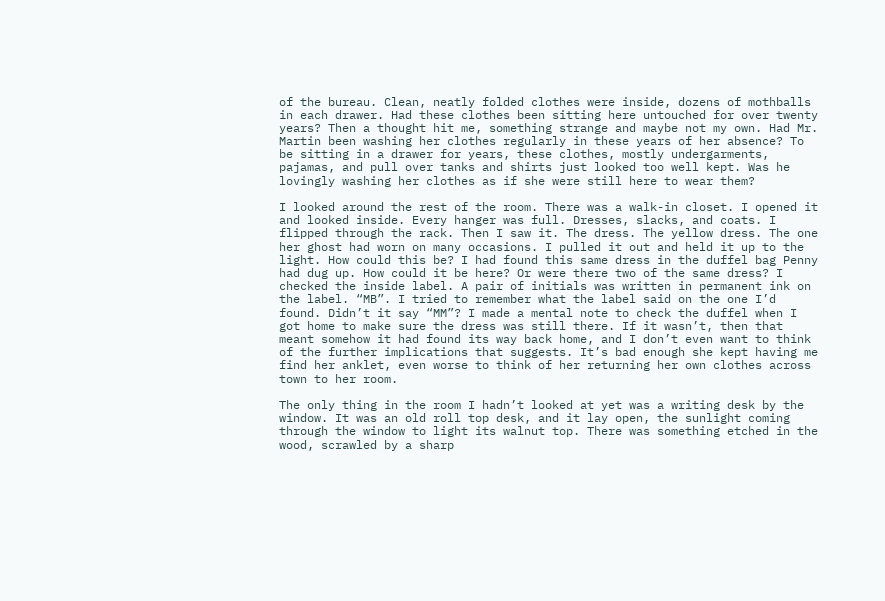of the bureau. Clean, neatly folded clothes were inside, dozens of mothballs in each drawer. Had these clothes been sitting here untouched for over twenty years? Then a thought hit me, something strange and maybe not my own. Had Mr. Martin been washing her clothes regularly in these years of her absence? To be sitting in a drawer for years, these clothes, mostly undergarments, pajamas, and pull over tanks and shirts just looked too well kept. Was he lovingly washing her clothes as if she were still here to wear them?

I looked around the rest of the room. There was a walk-in closet. I opened it and looked inside. Every hanger was full. Dresses, slacks, and coats. I flipped through the rack. Then I saw it. The dress. The yellow dress. The one her ghost had worn on many occasions. I pulled it out and held it up to the light. How could this be? I had found this same dress in the duffel bag Penny had dug up. How could it be here? Or were there two of the same dress? I checked the inside label. A pair of initials was written in permanent ink on the label. “MB”. I tried to remember what the label said on the one I’d found. Didn’t it say “MM”? I made a mental note to check the duffel when I got home to make sure the dress was still there. If it wasn’t, then that meant somehow it had found its way back home, and I don’t even want to think of the further implications that suggests. It’s bad enough she kept having me find her anklet, even worse to think of her returning her own clothes across town to her room.

The only thing in the room I hadn’t looked at yet was a writing desk by the window. It was an old roll top desk, and it lay open, the sunlight coming through the window to light its walnut top. There was something etched in the wood, scrawled by a sharp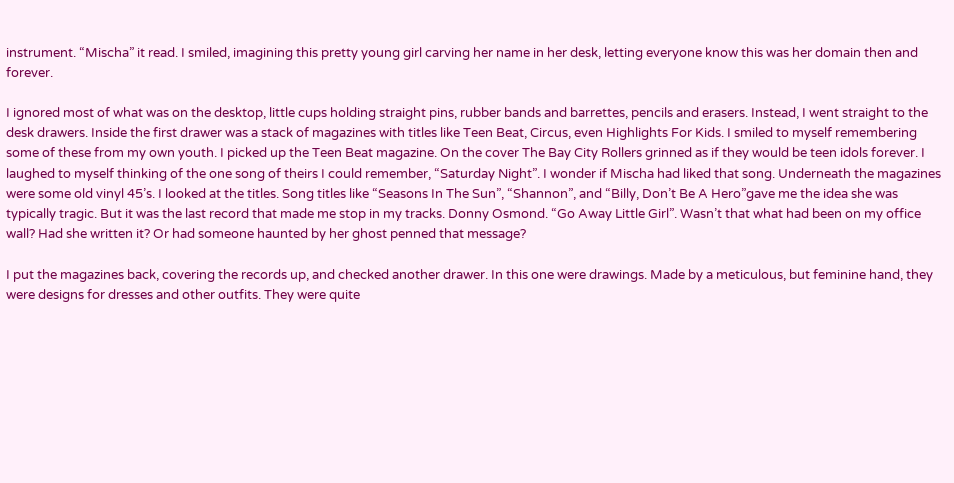instrument. “Mischa” it read. I smiled, imagining this pretty young girl carving her name in her desk, letting everyone know this was her domain then and forever.

I ignored most of what was on the desktop, little cups holding straight pins, rubber bands and barrettes, pencils and erasers. Instead, I went straight to the desk drawers. Inside the first drawer was a stack of magazines with titles like Teen Beat, Circus, even Highlights For Kids. I smiled to myself remembering some of these from my own youth. I picked up the Teen Beat magazine. On the cover The Bay City Rollers grinned as if they would be teen idols forever. I laughed to myself thinking of the one song of theirs I could remember, “Saturday Night”. I wonder if Mischa had liked that song. Underneath the magazines were some old vinyl 45’s. I looked at the titles. Song titles like “Seasons In The Sun”, “Shannon”, and “Billy, Don’t Be A Hero”gave me the idea she was typically tragic. But it was the last record that made me stop in my tracks. Donny Osmond. “Go Away Little Girl”. Wasn’t that what had been on my office wall? Had she written it? Or had someone haunted by her ghost penned that message?

I put the magazines back, covering the records up, and checked another drawer. In this one were drawings. Made by a meticulous, but feminine hand, they were designs for dresses and other outfits. They were quite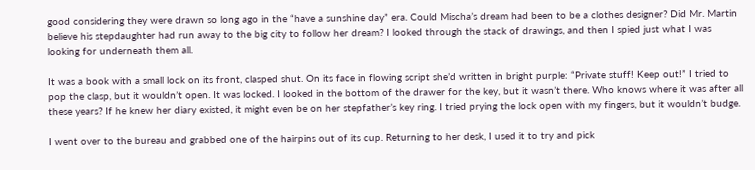good considering they were drawn so long ago in the “have a sunshine day” era. Could Mischa’s dream had been to be a clothes designer? Did Mr. Martin believe his stepdaughter had run away to the big city to follow her dream? I looked through the stack of drawings, and then I spied just what I was looking for underneath them all.

It was a book with a small lock on its front, clasped shut. On its face in flowing script she’d written in bright purple: “Private stuff! Keep out!” I tried to pop the clasp, but it wouldn’t open. It was locked. I looked in the bottom of the drawer for the key, but it wasn’t there. Who knows where it was after all these years? If he knew her diary existed, it might even be on her stepfather’s key ring. I tried prying the lock open with my fingers, but it wouldn’t budge.

I went over to the bureau and grabbed one of the hairpins out of its cup. Returning to her desk, I used it to try and pick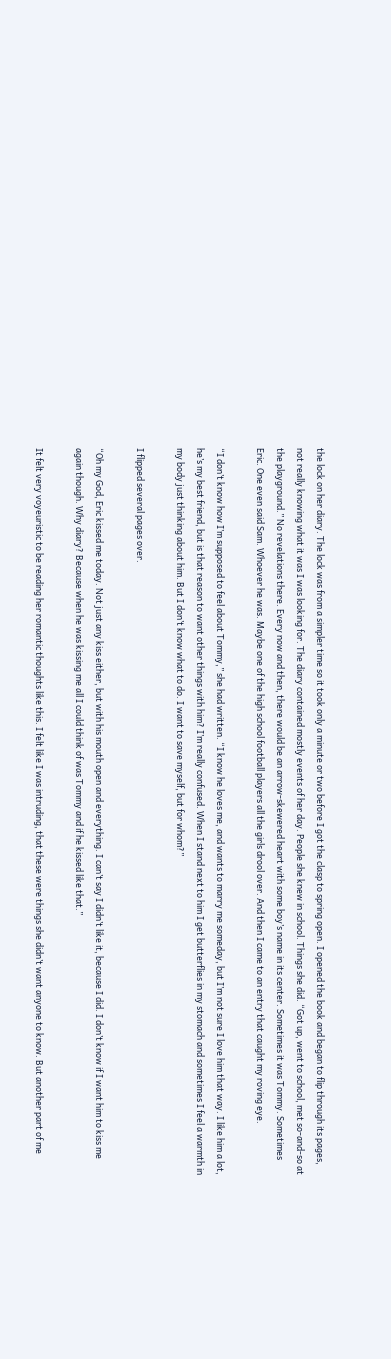the lock on her diary. The lock was from a simpler time so it took only a minute or two before I got the clasp to spring open. I opened the book and began to flip through its pages, not really knowing what it was I was looking for. The diary contained mostly events of her day. People she knew in school. Things she did. “Got up, went to school, met so-and-so at the playground.” No revelations there. Every now and then, there would be an arrow-skewered heart with some boy’s name in its center. Sometimes it was Tommy. Sometimes Eric. One even said Sam. Whoever he was. Maybe one of the high school football players all the girls drool over. And then I came to an entry that caught my roving eye.

“I don’t know how I’m supposed to feel about Tommy,” she had written. “I know he loves me, and wants to marry me someday, but I’m not sure I love him that way. I like him a lot, he’s my best friend, but is that reason to want other things with him? I’m really confused. When I stand next to him I get butterflies in my stomach and sometimes I feel a warmth in my body just thinking about him. But I don’t know what to do. I want to save myself, but for whom?”

I flipped several pages over.

“Oh my God, Eric kissed me today. Not just any kiss either, but with his mouth open and everything. I can’t say I didn’t like it, because I did. I don’t know if I want him to kiss me again though. Why diary? Because when he was kissing me all I could think of was Tommy and if he kissed like that.”

It felt very voyeuristic to be reading her romantic thoughts like this. I felt like I was intruding, that these were things she didn’t want anyone to know. But another part of me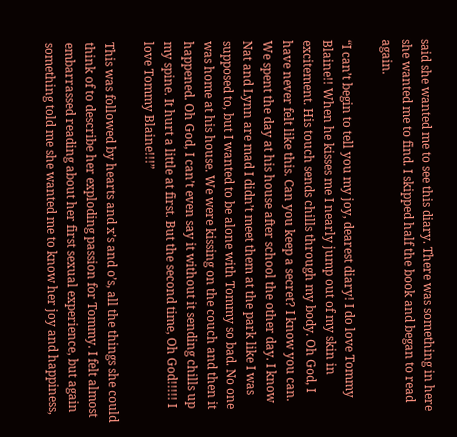said she wanted me to see this diary. There was something in here she wanted me to find. I skipped half the book and began to read again.

“I can’t begin to tell you my joy, dearest diary! I do love Tommy Blaine!! When he kisses me I nearly jump out of my skin in excitement. His touch sends chills through my body. Oh God, I have never felt like this. Can you keep a secret? I know you can. We spent the day at his house after school the other day. I know Nat and Lynn are mad I didn’t meet them at the park like I was supposed to, but I wanted to be alone with Tommy so bad. No one was home at his house. We were kissing on the couch and then it happened. Oh God, I can’t even say it without it sending chills up my spine. It hurt a little at first. But the second time, Oh God!!!!! I love Tommy Blaine!!!”

This was followed by hearts and x’s and o’s, all the things she could think of to describe her exploding passion for Tommy. I felt almost embarrassed reading about her first sexual experience, but again something told me she wanted me to know her joy and happiness,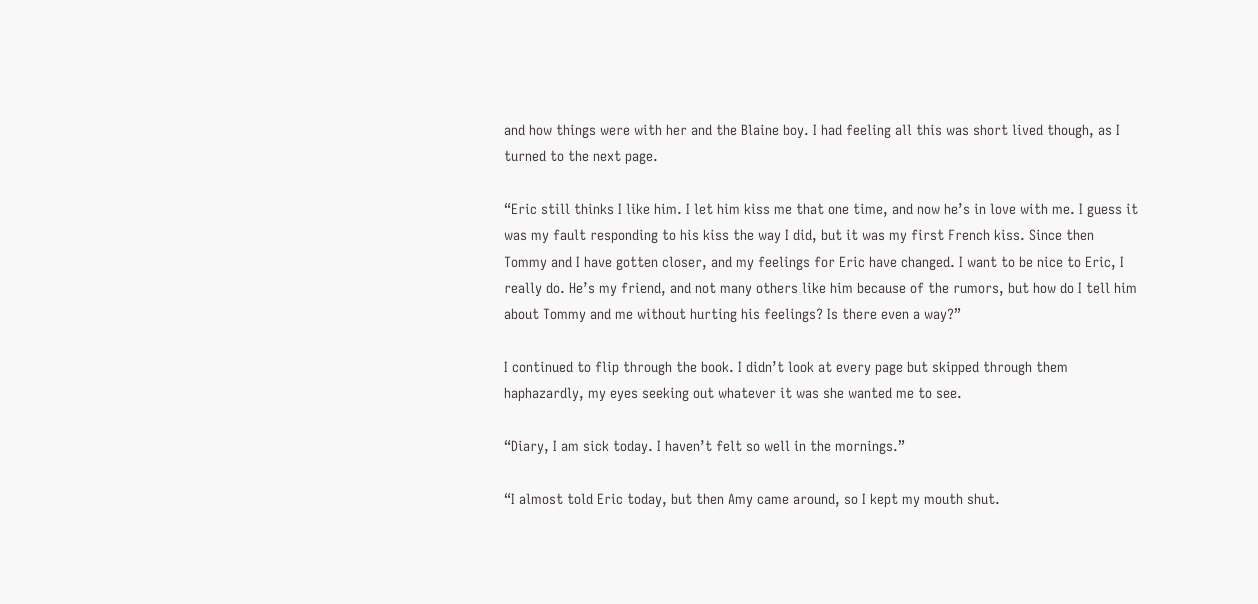and how things were with her and the Blaine boy. I had feeling all this was short lived though, as I turned to the next page.

“Eric still thinks I like him. I let him kiss me that one time, and now he’s in love with me. I guess it was my fault responding to his kiss the way I did, but it was my first French kiss. Since then Tommy and I have gotten closer, and my feelings for Eric have changed. I want to be nice to Eric, I really do. He’s my friend, and not many others like him because of the rumors, but how do I tell him about Tommy and me without hurting his feelings? Is there even a way?”

I continued to flip through the book. I didn’t look at every page but skipped through them haphazardly, my eyes seeking out whatever it was she wanted me to see.

“Diary, I am sick today. I haven’t felt so well in the mornings.”

“I almost told Eric today, but then Amy came around, so I kept my mouth shut.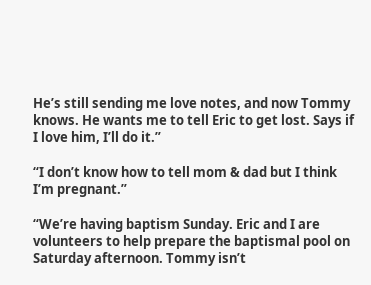He’s still sending me love notes, and now Tommy knows. He wants me to tell Eric to get lost. Says if I love him, I’ll do it.”

“I don’t know how to tell mom & dad but I think I’m pregnant.”

“We’re having baptism Sunday. Eric and I are volunteers to help prepare the baptismal pool on Saturday afternoon. Tommy isn’t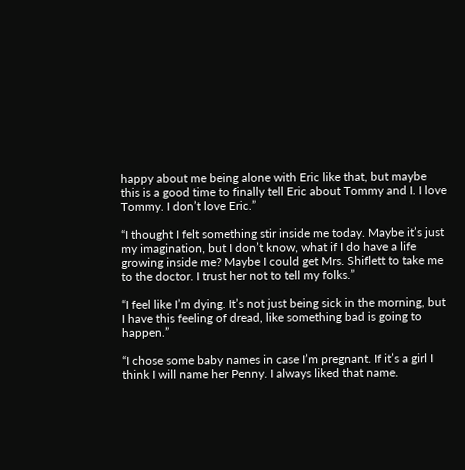happy about me being alone with Eric like that, but maybe this is a good time to finally tell Eric about Tommy and I. I love Tommy. I don’t love Eric.”

“I thought I felt something stir inside me today. Maybe it’s just my imagination, but I don’t know, what if I do have a life growing inside me? Maybe I could get Mrs. Shiflett to take me to the doctor. I trust her not to tell my folks.”

“I feel like I’m dying. It’s not just being sick in the morning, but I have this feeling of dread, like something bad is going to happen.”

“I chose some baby names in case I’m pregnant. If it’s a girl I think I will name her Penny. I always liked that name.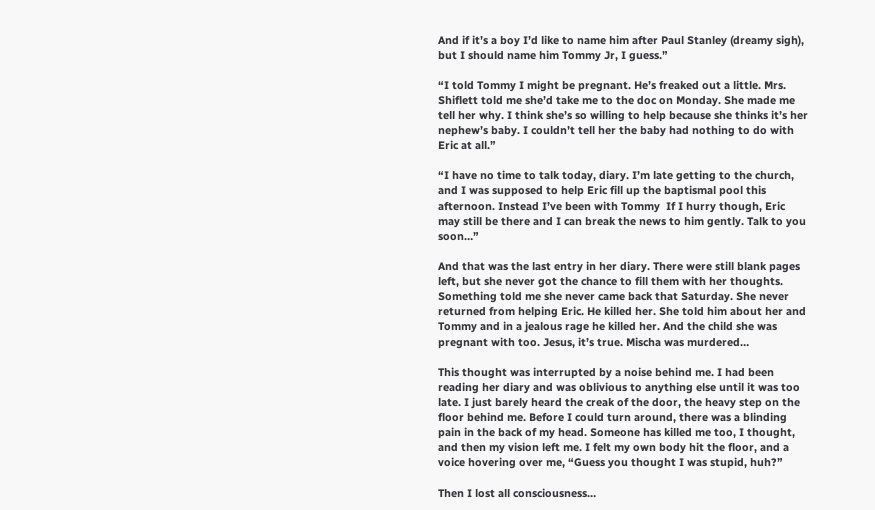And if it’s a boy I’d like to name him after Paul Stanley (dreamy sigh), but I should name him Tommy Jr, I guess.”

“I told Tommy I might be pregnant. He’s freaked out a little. Mrs. Shiflett told me she’d take me to the doc on Monday. She made me tell her why. I think she’s so willing to help because she thinks it’s her nephew’s baby. I couldn’t tell her the baby had nothing to do with Eric at all.”

“I have no time to talk today, diary. I’m late getting to the church, and I was supposed to help Eric fill up the baptismal pool this afternoon. Instead I’ve been with Tommy  If I hurry though, Eric may still be there and I can break the news to him gently. Talk to you soon…”

And that was the last entry in her diary. There were still blank pages left, but she never got the chance to fill them with her thoughts. Something told me she never came back that Saturday. She never returned from helping Eric. He killed her. She told him about her and Tommy and in a jealous rage he killed her. And the child she was pregnant with too. Jesus, it’s true. Mischa was murdered…

This thought was interrupted by a noise behind me. I had been reading her diary and was oblivious to anything else until it was too late. I just barely heard the creak of the door, the heavy step on the floor behind me. Before I could turn around, there was a blinding pain in the back of my head. Someone has killed me too, I thought, and then my vision left me. I felt my own body hit the floor, and a voice hovering over me, “Guess you thought I was stupid, huh?”

Then I lost all consciousness…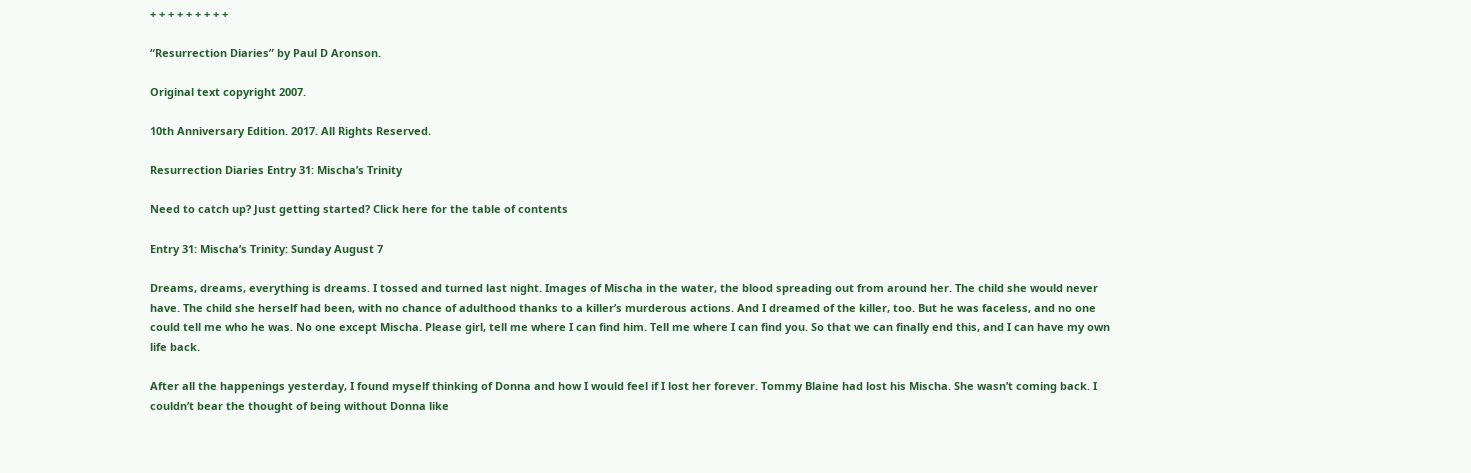+ + + + + + + + +

“Resurrection Diaries” by Paul D Aronson.

Original text copyright 2007.

10th Anniversary Edition. 2017. All Rights Reserved.

Resurrection Diaries Entry 31: Mischa’s Trinity

Need to catch up? Just getting started? Click here for the table of contents

Entry 31: Mischa’s Trinity: Sunday August 7

Dreams, dreams, everything is dreams. I tossed and turned last night. Images of Mischa in the water, the blood spreading out from around her. The child she would never have. The child she herself had been, with no chance of adulthood thanks to a killer’s murderous actions. And I dreamed of the killer, too. But he was faceless, and no one could tell me who he was. No one except Mischa. Please girl, tell me where I can find him. Tell me where I can find you. So that we can finally end this, and I can have my own life back.

After all the happenings yesterday, I found myself thinking of Donna and how I would feel if I lost her forever. Tommy Blaine had lost his Mischa. She wasn’t coming back. I couldn’t bear the thought of being without Donna like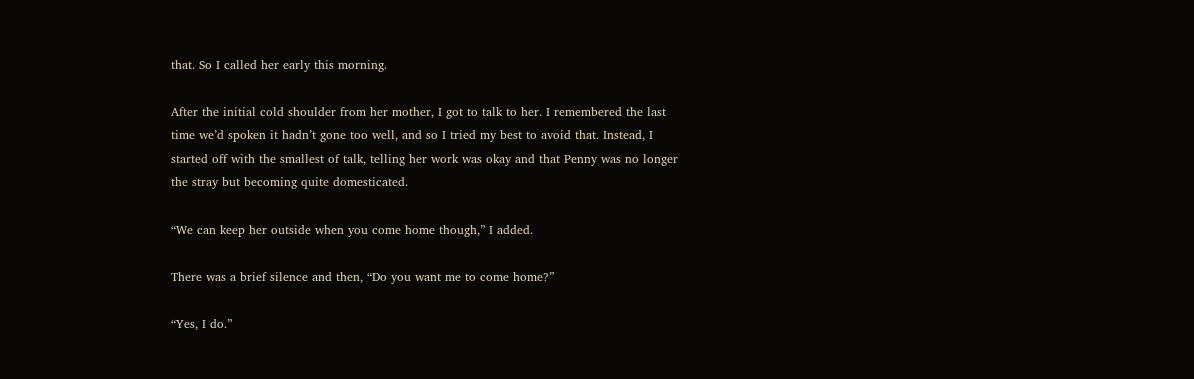that. So I called her early this morning.

After the initial cold shoulder from her mother, I got to talk to her. I remembered the last time we’d spoken it hadn’t gone too well, and so I tried my best to avoid that. Instead, I started off with the smallest of talk, telling her work was okay and that Penny was no longer the stray but becoming quite domesticated.

“We can keep her outside when you come home though,” I added.

There was a brief silence and then, “Do you want me to come home?”

“Yes, I do.”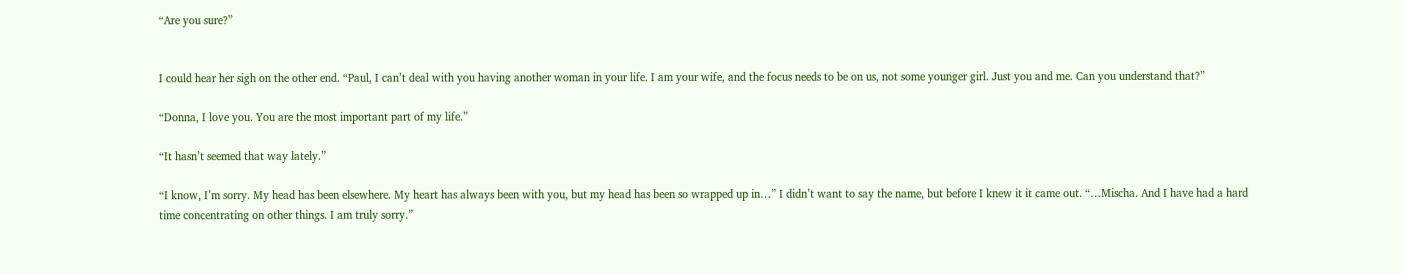“Are you sure?”


I could hear her sigh on the other end. “Paul, I can’t deal with you having another woman in your life. I am your wife, and the focus needs to be on us, not some younger girl. Just you and me. Can you understand that?”

“Donna, I love you. You are the most important part of my life.”

“It hasn’t seemed that way lately.”

“I know, I’m sorry. My head has been elsewhere. My heart has always been with you, but my head has been so wrapped up in…” I didn’t want to say the name, but before I knew it it came out. “…Mischa. And I have had a hard time concentrating on other things. I am truly sorry.”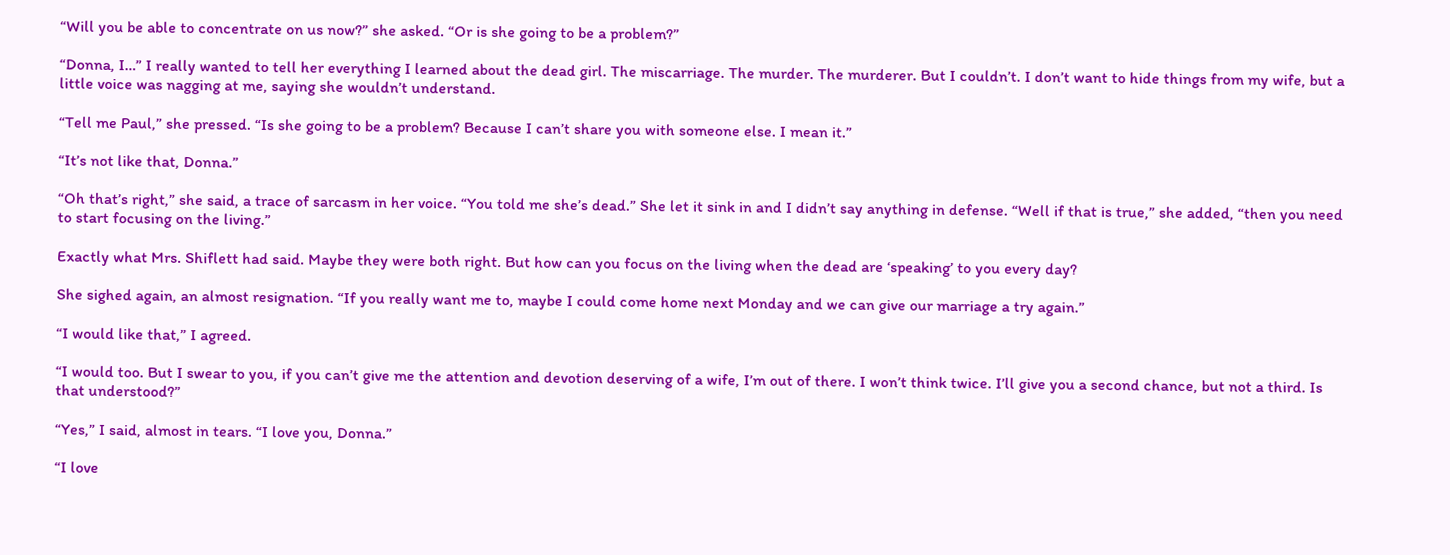“Will you be able to concentrate on us now?” she asked. “Or is she going to be a problem?”

“Donna, I…” I really wanted to tell her everything I learned about the dead girl. The miscarriage. The murder. The murderer. But I couldn’t. I don’t want to hide things from my wife, but a little voice was nagging at me, saying she wouldn’t understand.

“Tell me Paul,” she pressed. “Is she going to be a problem? Because I can’t share you with someone else. I mean it.”

“It’s not like that, Donna.”

“Oh that’s right,” she said, a trace of sarcasm in her voice. “You told me she’s dead.” She let it sink in and I didn’t say anything in defense. “Well if that is true,” she added, “then you need to start focusing on the living.”

Exactly what Mrs. Shiflett had said. Maybe they were both right. But how can you focus on the living when the dead are ‘speaking’ to you every day?

She sighed again, an almost resignation. “If you really want me to, maybe I could come home next Monday and we can give our marriage a try again.”

“I would like that,” I agreed.

“I would too. But I swear to you, if you can’t give me the attention and devotion deserving of a wife, I’m out of there. I won’t think twice. I’ll give you a second chance, but not a third. Is that understood?”

“Yes,” I said, almost in tears. “I love you, Donna.”

“I love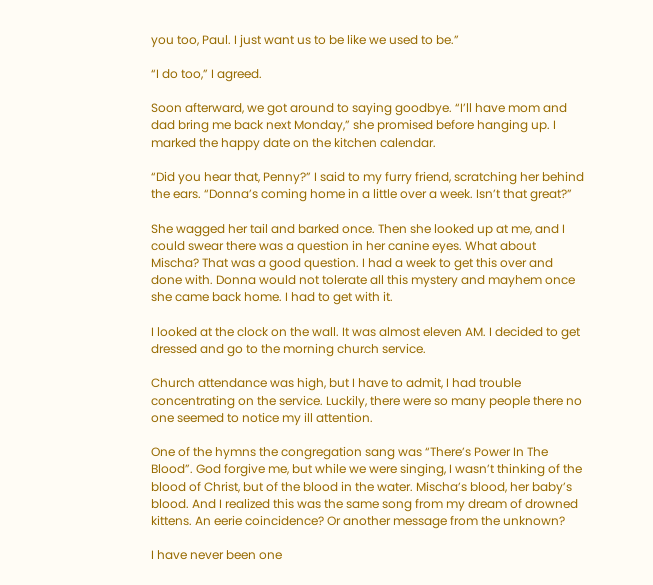you too, Paul. I just want us to be like we used to be.”

“I do too,” I agreed.

Soon afterward, we got around to saying goodbye. “I’ll have mom and dad bring me back next Monday,” she promised before hanging up. I marked the happy date on the kitchen calendar.

“Did you hear that, Penny?” I said to my furry friend, scratching her behind the ears. “Donna’s coming home in a little over a week. Isn’t that great?”

She wagged her tail and barked once. Then she looked up at me, and I could swear there was a question in her canine eyes. What about Mischa? That was a good question. I had a week to get this over and done with. Donna would not tolerate all this mystery and mayhem once she came back home. I had to get with it.

I looked at the clock on the wall. It was almost eleven AM. I decided to get dressed and go to the morning church service.

Church attendance was high, but I have to admit, I had trouble concentrating on the service. Luckily, there were so many people there no one seemed to notice my ill attention.

One of the hymns the congregation sang was “There’s Power In The Blood”. God forgive me, but while we were singing, I wasn’t thinking of the blood of Christ, but of the blood in the water. Mischa’s blood, her baby’s blood. And I realized this was the same song from my dream of drowned kittens. An eerie coincidence? Or another message from the unknown?

I have never been one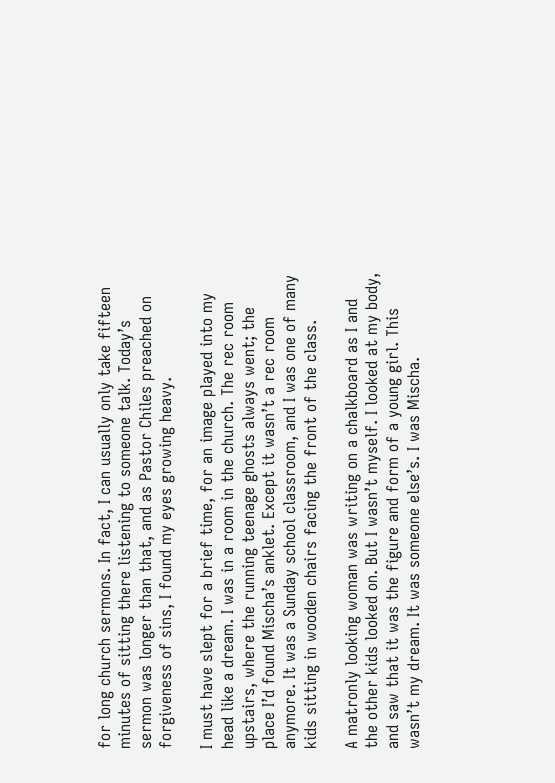for long church sermons. In fact, I can usually only take fifteen minutes of sitting there listening to someone talk. Today’s sermon was longer than that, and as Pastor Chiles preached on forgiveness of sins, I found my eyes growing heavy.

I must have slept for a brief time, for an image played into my head like a dream. I was in a room in the church. The rec room upstairs, where the running teenage ghosts always went; the place I’d found Mischa’s anklet. Except it wasn’t a rec room anymore. It was a Sunday school classroom, and I was one of many kids sitting in wooden chairs facing the front of the class.

A matronly looking woman was writing on a chalkboard as I and the other kids looked on. But I wasn’t myself. I looked at my body, and saw that it was the figure and form of a young girl. This wasn’t my dream. It was someone else’s. I was Mischa.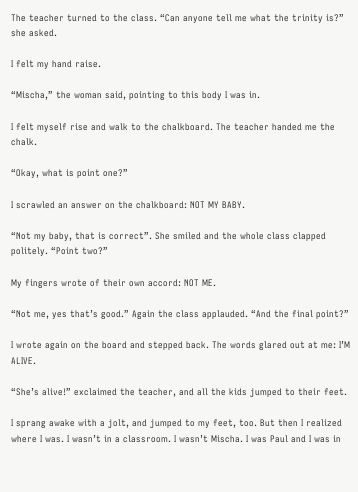The teacher turned to the class. “Can anyone tell me what the trinity is?” she asked.

I felt my hand raise.

“Mischa,” the woman said, pointing to this body I was in.

I felt myself rise and walk to the chalkboard. The teacher handed me the chalk.

“Okay, what is point one?”

I scrawled an answer on the chalkboard: NOT MY BABY.

“Not my baby, that is correct”. She smiled and the whole class clapped politely. “Point two?”

My fingers wrote of their own accord: NOT ME.

“Not me, yes that’s good.” Again the class applauded. “And the final point?”

I wrote again on the board and stepped back. The words glared out at me: I’M ALIVE.

“She’s alive!” exclaimed the teacher, and all the kids jumped to their feet.

I sprang awake with a jolt, and jumped to my feet, too. But then I realized where I was. I wasn’t in a classroom. I wasn’t Mischa. I was Paul and I was in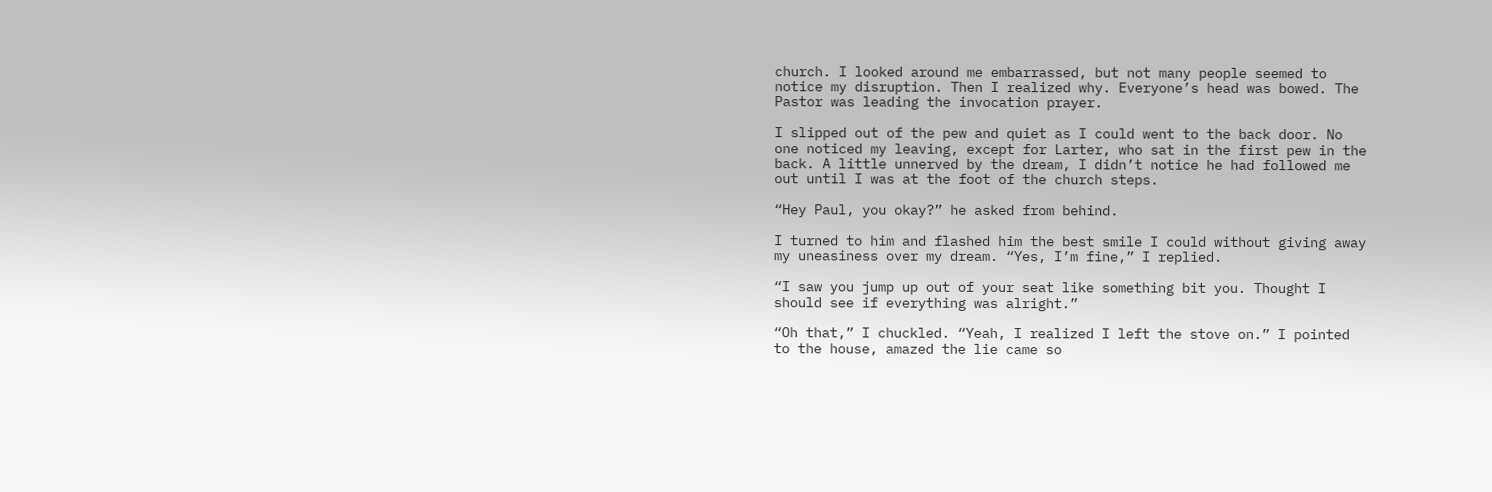church. I looked around me embarrassed, but not many people seemed to notice my disruption. Then I realized why. Everyone’s head was bowed. The Pastor was leading the invocation prayer.

I slipped out of the pew and quiet as I could went to the back door. No one noticed my leaving, except for Larter, who sat in the first pew in the back. A little unnerved by the dream, I didn’t notice he had followed me out until I was at the foot of the church steps.

“Hey Paul, you okay?” he asked from behind.

I turned to him and flashed him the best smile I could without giving away my uneasiness over my dream. “Yes, I’m fine,” I replied.

“I saw you jump up out of your seat like something bit you. Thought I should see if everything was alright.”

“Oh that,” I chuckled. “Yeah, I realized I left the stove on.” I pointed to the house, amazed the lie came so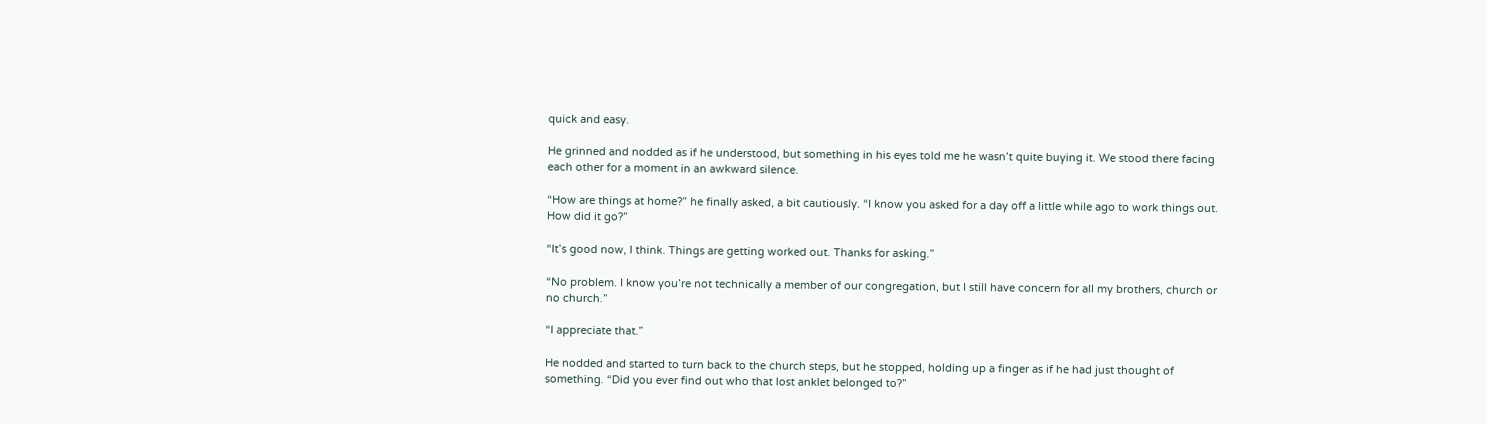quick and easy.

He grinned and nodded as if he understood, but something in his eyes told me he wasn’t quite buying it. We stood there facing each other for a moment in an awkward silence.

“How are things at home?” he finally asked, a bit cautiously. “I know you asked for a day off a little while ago to work things out. How did it go?”

“It’s good now, I think. Things are getting worked out. Thanks for asking.”

“No problem. I know you’re not technically a member of our congregation, but I still have concern for all my brothers, church or no church.”

“I appreciate that.”

He nodded and started to turn back to the church steps, but he stopped, holding up a finger as if he had just thought of something. “Did you ever find out who that lost anklet belonged to?”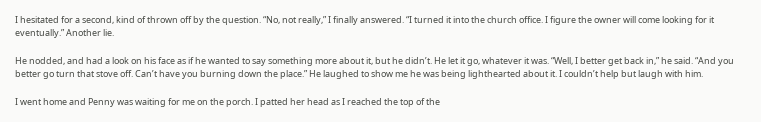I hesitated for a second, kind of thrown off by the question. “No, not really,” I finally answered. “I turned it into the church office. I figure the owner will come looking for it eventually.” Another lie.

He nodded, and had a look on his face as if he wanted to say something more about it, but he didn’t. He let it go, whatever it was. “Well, I better get back in,” he said. “And you better go turn that stove off. Can’t have you burning down the place.” He laughed to show me he was being lighthearted about it. I couldn’t help but laugh with him.

I went home and Penny was waiting for me on the porch. I patted her head as I reached the top of the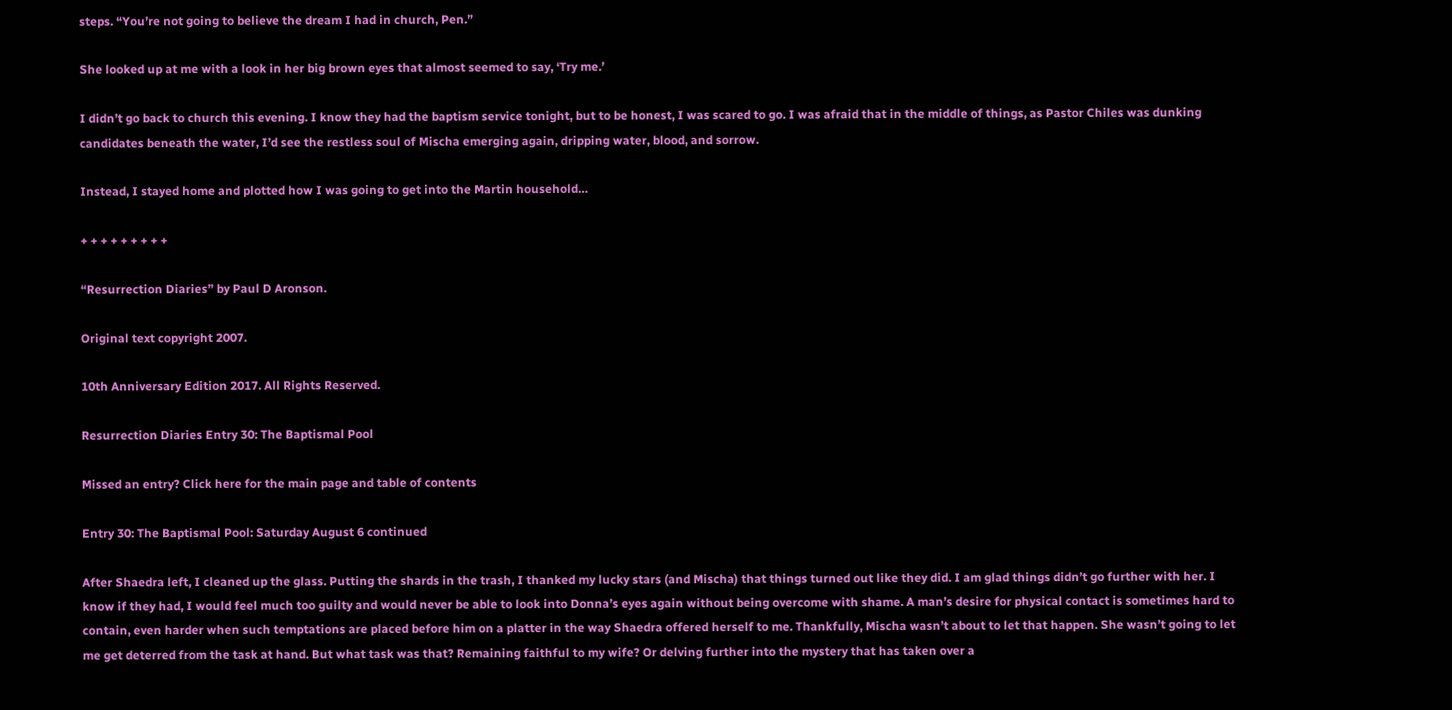steps. “You’re not going to believe the dream I had in church, Pen.”

She looked up at me with a look in her big brown eyes that almost seemed to say, ‘Try me.’

I didn’t go back to church this evening. I know they had the baptism service tonight, but to be honest, I was scared to go. I was afraid that in the middle of things, as Pastor Chiles was dunking candidates beneath the water, I’d see the restless soul of Mischa emerging again, dripping water, blood, and sorrow.

Instead, I stayed home and plotted how I was going to get into the Martin household…

+ + + + + + + + +

“Resurrection Diaries” by Paul D Aronson.

Original text copyright 2007.

10th Anniversary Edition 2017. All Rights Reserved.

Resurrection Diaries Entry 30: The Baptismal Pool

Missed an entry? Click here for the main page and table of contents

Entry 30: The Baptismal Pool: Saturday August 6 continued

After Shaedra left, I cleaned up the glass. Putting the shards in the trash, I thanked my lucky stars (and Mischa) that things turned out like they did. I am glad things didn’t go further with her. I know if they had, I would feel much too guilty and would never be able to look into Donna’s eyes again without being overcome with shame. A man’s desire for physical contact is sometimes hard to contain, even harder when such temptations are placed before him on a platter in the way Shaedra offered herself to me. Thankfully, Mischa wasn’t about to let that happen. She wasn’t going to let me get deterred from the task at hand. But what task was that? Remaining faithful to my wife? Or delving further into the mystery that has taken over a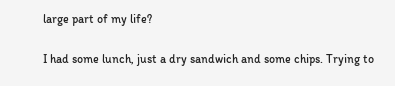large part of my life?

I had some lunch, just a dry sandwich and some chips. Trying to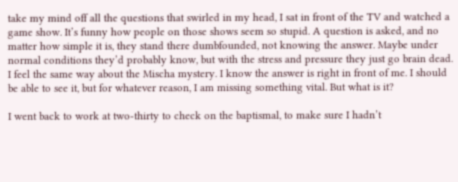take my mind off all the questions that swirled in my head, I sat in front of the TV and watched a game show. It’s funny how people on those shows seem so stupid. A question is asked, and no matter how simple it is, they stand there dumbfounded, not knowing the answer. Maybe under normal conditions they’d probably know, but with the stress and pressure they just go brain dead. I feel the same way about the Mischa mystery. I know the answer is right in front of me. I should be able to see it, but for whatever reason, I am missing something vital. But what is it?

I went back to work at two-thirty to check on the baptismal, to make sure I hadn’t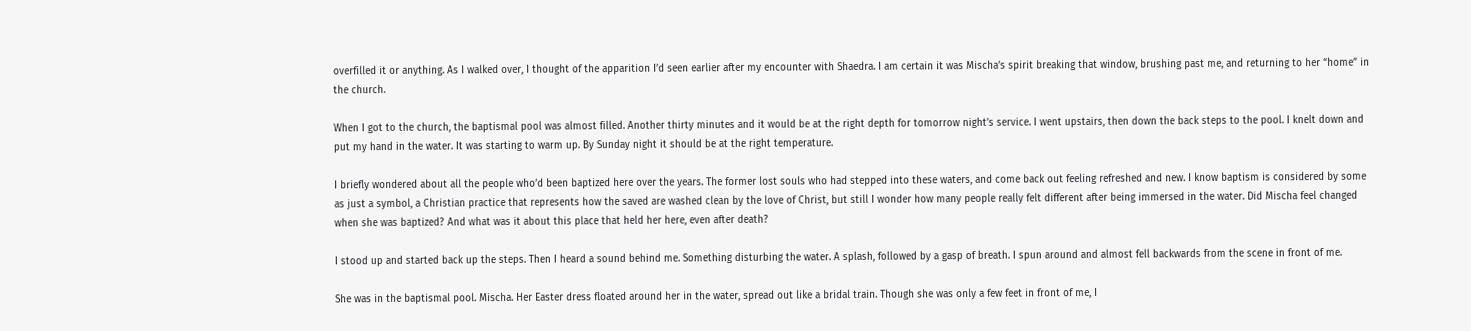overfilled it or anything. As I walked over, I thought of the apparition I’d seen earlier after my encounter with Shaedra. I am certain it was Mischa’s spirit breaking that window, brushing past me, and returning to her “home” in the church.

When I got to the church, the baptismal pool was almost filled. Another thirty minutes and it would be at the right depth for tomorrow night’s service. I went upstairs, then down the back steps to the pool. I knelt down and put my hand in the water. It was starting to warm up. By Sunday night it should be at the right temperature.

I briefly wondered about all the people who’d been baptized here over the years. The former lost souls who had stepped into these waters, and come back out feeling refreshed and new. I know baptism is considered by some as just a symbol, a Christian practice that represents how the saved are washed clean by the love of Christ, but still I wonder how many people really felt different after being immersed in the water. Did Mischa feel changed when she was baptized? And what was it about this place that held her here, even after death?

I stood up and started back up the steps. Then I heard a sound behind me. Something disturbing the water. A splash, followed by a gasp of breath. I spun around and almost fell backwards from the scene in front of me.

She was in the baptismal pool. Mischa. Her Easter dress floated around her in the water, spread out like a bridal train. Though she was only a few feet in front of me, I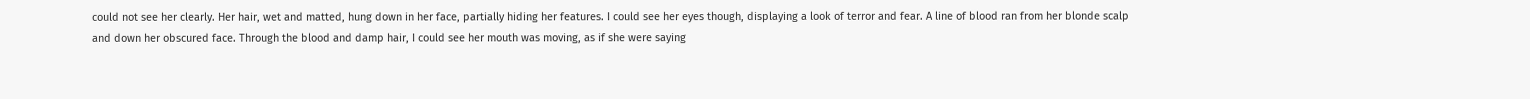could not see her clearly. Her hair, wet and matted, hung down in her face, partially hiding her features. I could see her eyes though, displaying a look of terror and fear. A line of blood ran from her blonde scalp and down her obscured face. Through the blood and damp hair, I could see her mouth was moving, as if she were saying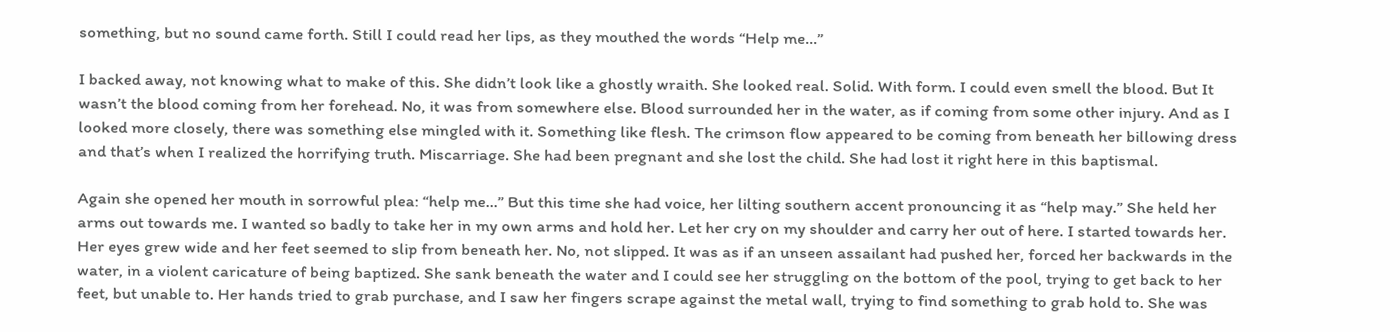something, but no sound came forth. Still I could read her lips, as they mouthed the words “Help me…”

I backed away, not knowing what to make of this. She didn’t look like a ghostly wraith. She looked real. Solid. With form. I could even smell the blood. But It wasn’t the blood coming from her forehead. No, it was from somewhere else. Blood surrounded her in the water, as if coming from some other injury. And as I looked more closely, there was something else mingled with it. Something like flesh. The crimson flow appeared to be coming from beneath her billowing dress and that’s when I realized the horrifying truth. Miscarriage. She had been pregnant and she lost the child. She had lost it right here in this baptismal.

Again she opened her mouth in sorrowful plea: “help me…” But this time she had voice, her lilting southern accent pronouncing it as “help may.” She held her arms out towards me. I wanted so badly to take her in my own arms and hold her. Let her cry on my shoulder and carry her out of here. I started towards her. Her eyes grew wide and her feet seemed to slip from beneath her. No, not slipped. It was as if an unseen assailant had pushed her, forced her backwards in the water, in a violent caricature of being baptized. She sank beneath the water and I could see her struggling on the bottom of the pool, trying to get back to her feet, but unable to. Her hands tried to grab purchase, and I saw her fingers scrape against the metal wall, trying to find something to grab hold to. She was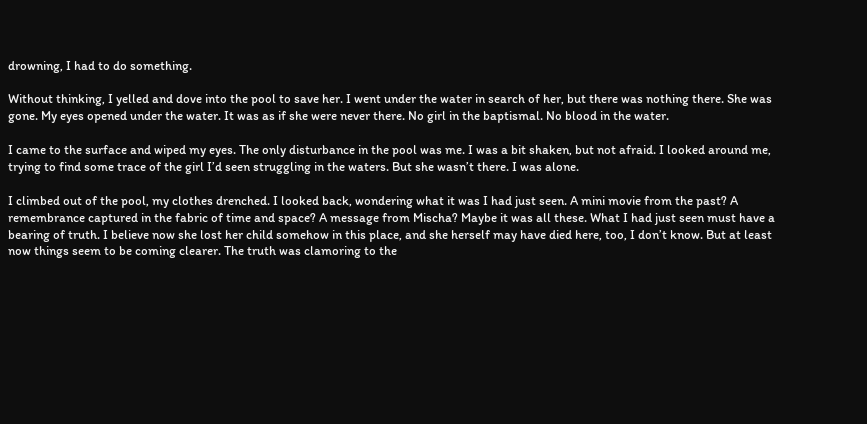drowning, I had to do something.

Without thinking, I yelled and dove into the pool to save her. I went under the water in search of her, but there was nothing there. She was gone. My eyes opened under the water. It was as if she were never there. No girl in the baptismal. No blood in the water.

I came to the surface and wiped my eyes. The only disturbance in the pool was me. I was a bit shaken, but not afraid. I looked around me, trying to find some trace of the girl I’d seen struggling in the waters. But she wasn’t there. I was alone.

I climbed out of the pool, my clothes drenched. I looked back, wondering what it was I had just seen. A mini movie from the past? A remembrance captured in the fabric of time and space? A message from Mischa? Maybe it was all these. What I had just seen must have a bearing of truth. I believe now she lost her child somehow in this place, and she herself may have died here, too, I don’t know. But at least now things seem to be coming clearer. The truth was clamoring to the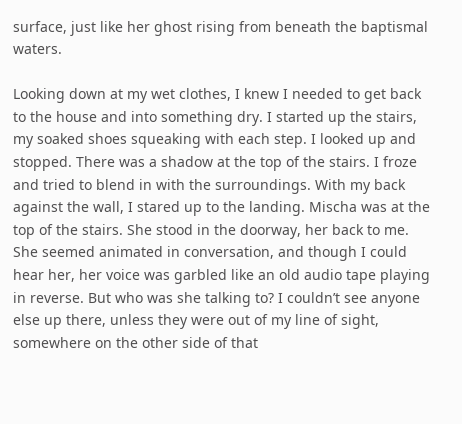surface, just like her ghost rising from beneath the baptismal waters.

Looking down at my wet clothes, I knew I needed to get back to the house and into something dry. I started up the stairs, my soaked shoes squeaking with each step. I looked up and stopped. There was a shadow at the top of the stairs. I froze and tried to blend in with the surroundings. With my back against the wall, I stared up to the landing. Mischa was at the top of the stairs. She stood in the doorway, her back to me. She seemed animated in conversation, and though I could hear her, her voice was garbled like an old audio tape playing in reverse. But who was she talking to? I couldn’t see anyone else up there, unless they were out of my line of sight, somewhere on the other side of that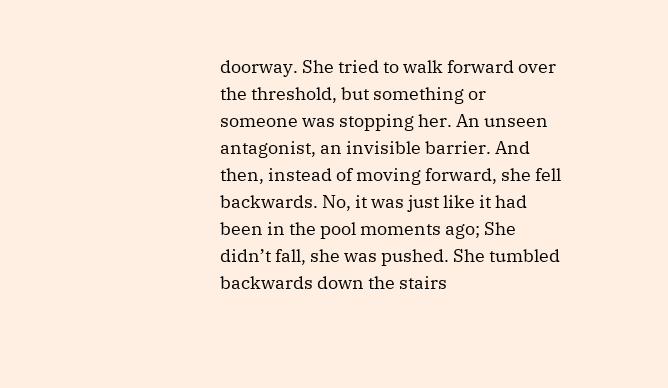doorway. She tried to walk forward over the threshold, but something or someone was stopping her. An unseen antagonist, an invisible barrier. And then, instead of moving forward, she fell backwards. No, it was just like it had been in the pool moments ago; She didn’t fall, she was pushed. She tumbled backwards down the stairs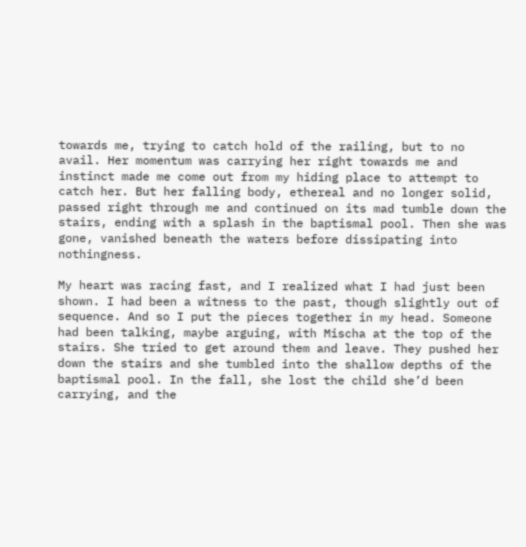towards me, trying to catch hold of the railing, but to no avail. Her momentum was carrying her right towards me and instinct made me come out from my hiding place to attempt to catch her. But her falling body, ethereal and no longer solid, passed right through me and continued on its mad tumble down the stairs, ending with a splash in the baptismal pool. Then she was gone, vanished beneath the waters before dissipating into nothingness.

My heart was racing fast, and I realized what I had just been shown. I had been a witness to the past, though slightly out of sequence. And so I put the pieces together in my head. Someone had been talking, maybe arguing, with Mischa at the top of the stairs. She tried to get around them and leave. They pushed her down the stairs and she tumbled into the shallow depths of the baptismal pool. In the fall, she lost the child she’d been carrying, and the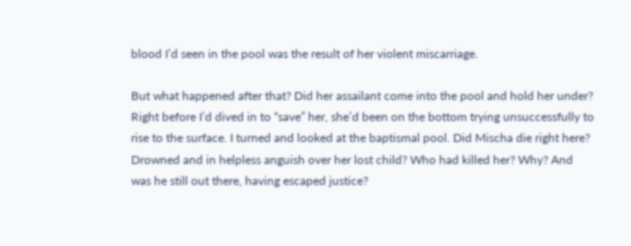blood I’d seen in the pool was the result of her violent miscarriage.

But what happened after that? Did her assailant come into the pool and hold her under? Right before I’d dived in to “save” her, she’d been on the bottom trying unsuccessfully to rise to the surface. I turned and looked at the baptismal pool. Did Mischa die right here? Drowned and in helpless anguish over her lost child? Who had killed her? Why? And was he still out there, having escaped justice?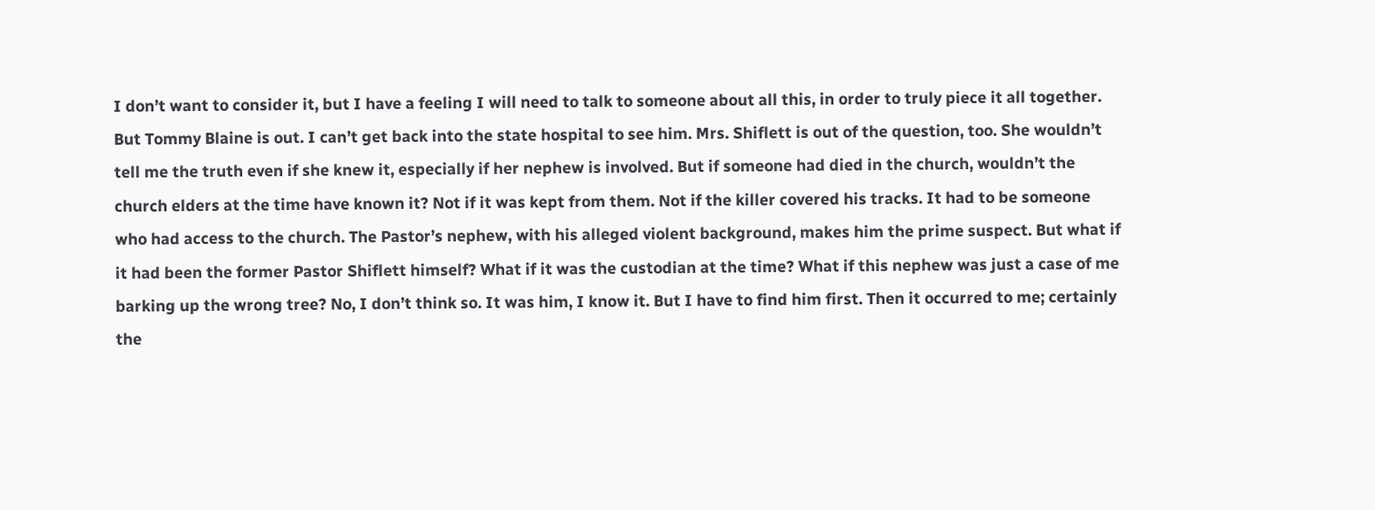I don’t want to consider it, but I have a feeling I will need to talk to someone about all this, in order to truly piece it all together. But Tommy Blaine is out. I can’t get back into the state hospital to see him. Mrs. Shiflett is out of the question, too. She wouldn’t tell me the truth even if she knew it, especially if her nephew is involved. But if someone had died in the church, wouldn’t the church elders at the time have known it? Not if it was kept from them. Not if the killer covered his tracks. It had to be someone who had access to the church. The Pastor’s nephew, with his alleged violent background, makes him the prime suspect. But what if it had been the former Pastor Shiflett himself? What if it was the custodian at the time? What if this nephew was just a case of me barking up the wrong tree? No, I don’t think so. It was him, I know it. But I have to find him first. Then it occurred to me; certainly the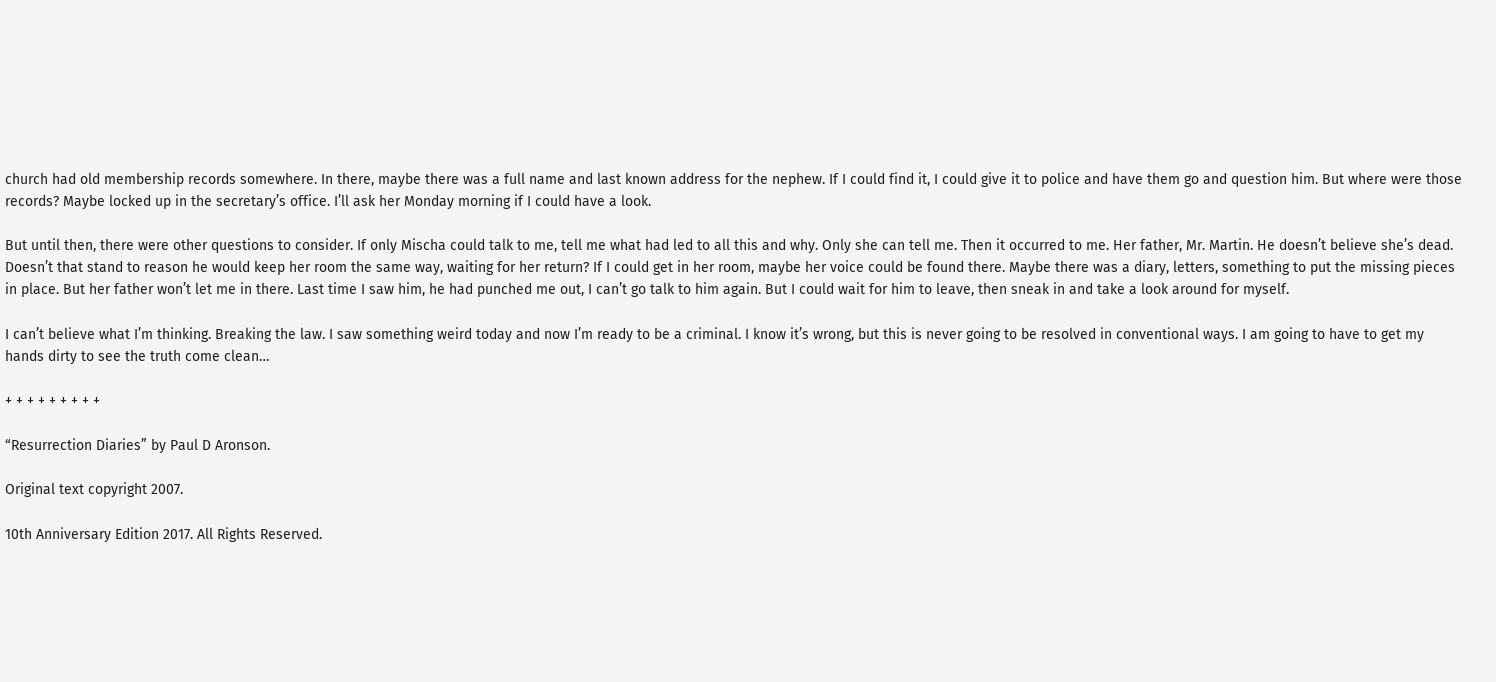church had old membership records somewhere. In there, maybe there was a full name and last known address for the nephew. If I could find it, I could give it to police and have them go and question him. But where were those records? Maybe locked up in the secretary’s office. I’ll ask her Monday morning if I could have a look.

But until then, there were other questions to consider. If only Mischa could talk to me, tell me what had led to all this and why. Only she can tell me. Then it occurred to me. Her father, Mr. Martin. He doesn’t believe she’s dead. Doesn’t that stand to reason he would keep her room the same way, waiting for her return? If I could get in her room, maybe her voice could be found there. Maybe there was a diary, letters, something to put the missing pieces in place. But her father won’t let me in there. Last time I saw him, he had punched me out, I can’t go talk to him again. But I could wait for him to leave, then sneak in and take a look around for myself.

I can’t believe what I’m thinking. Breaking the law. I saw something weird today and now I’m ready to be a criminal. I know it’s wrong, but this is never going to be resolved in conventional ways. I am going to have to get my hands dirty to see the truth come clean…

+ + + + + + + + +

“Resurrection Diaries” by Paul D Aronson.

Original text copyright 2007.

10th Anniversary Edition 2017. All Rights Reserved.